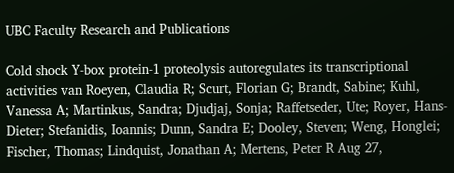UBC Faculty Research and Publications

Cold shock Y-box protein-1 proteolysis autoregulates its transcriptional activities van Roeyen, Claudia R; Scurt, Florian G; Brandt, Sabine; Kuhl, Vanessa A; Martinkus, Sandra; Djudjaj, Sonja; Raffetseder, Ute; Royer, Hans-Dieter; Stefanidis, Ioannis; Dunn, Sandra E; Dooley, Steven; Weng, Honglei; Fischer, Thomas; Lindquist, Jonathan A; Mertens, Peter R Aug 27,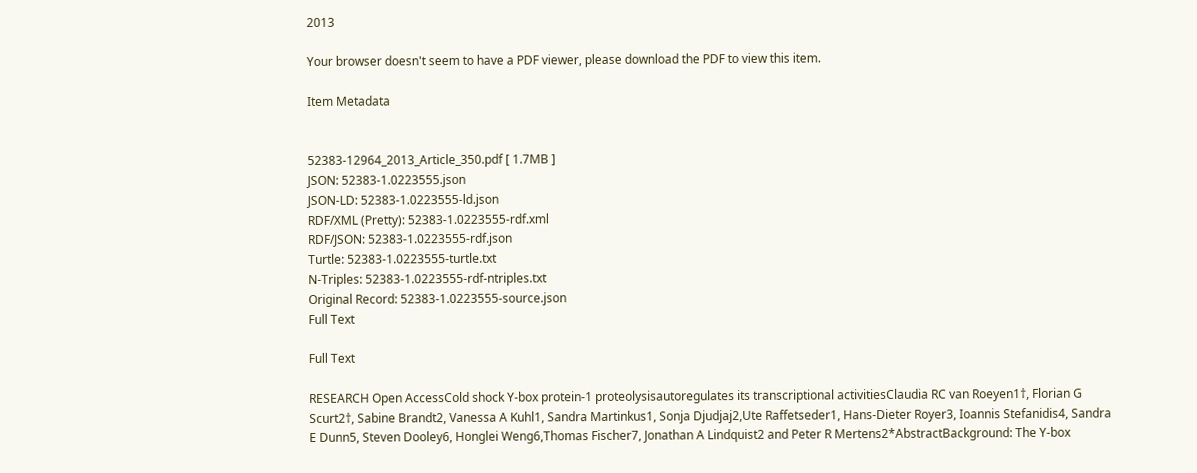2013

Your browser doesn't seem to have a PDF viewer, please download the PDF to view this item.

Item Metadata


52383-12964_2013_Article_350.pdf [ 1.7MB ]
JSON: 52383-1.0223555.json
JSON-LD: 52383-1.0223555-ld.json
RDF/XML (Pretty): 52383-1.0223555-rdf.xml
RDF/JSON: 52383-1.0223555-rdf.json
Turtle: 52383-1.0223555-turtle.txt
N-Triples: 52383-1.0223555-rdf-ntriples.txt
Original Record: 52383-1.0223555-source.json
Full Text

Full Text

RESEARCH Open AccessCold shock Y-box protein-1 proteolysisautoregulates its transcriptional activitiesClaudia RC van Roeyen1†, Florian G Scurt2†, Sabine Brandt2, Vanessa A Kuhl1, Sandra Martinkus1, Sonja Djudjaj2,Ute Raffetseder1, Hans-Dieter Royer3, Ioannis Stefanidis4, Sandra E Dunn5, Steven Dooley6, Honglei Weng6,Thomas Fischer7, Jonathan A Lindquist2 and Peter R Mertens2*AbstractBackground: The Y-box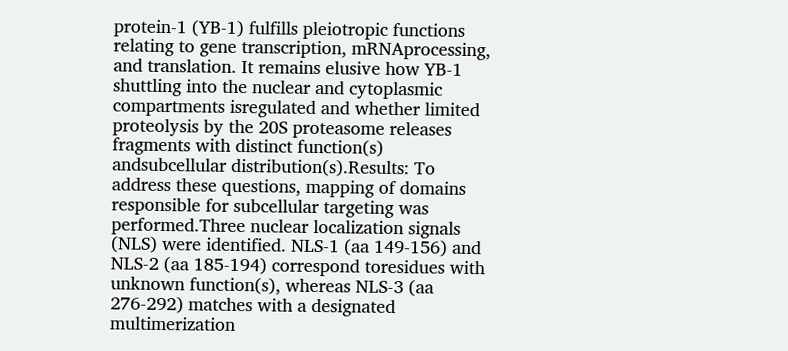protein-1 (YB-1) fulfills pleiotropic functions relating to gene transcription, mRNAprocessing, and translation. It remains elusive how YB-1 shuttling into the nuclear and cytoplasmic compartments isregulated and whether limited proteolysis by the 20S proteasome releases fragments with distinct function(s) andsubcellular distribution(s).Results: To address these questions, mapping of domains responsible for subcellular targeting was performed.Three nuclear localization signals (NLS) were identified. NLS-1 (aa 149-156) and NLS-2 (aa 185-194) correspond toresidues with unknown function(s), whereas NLS-3 (aa 276-292) matches with a designated multimerization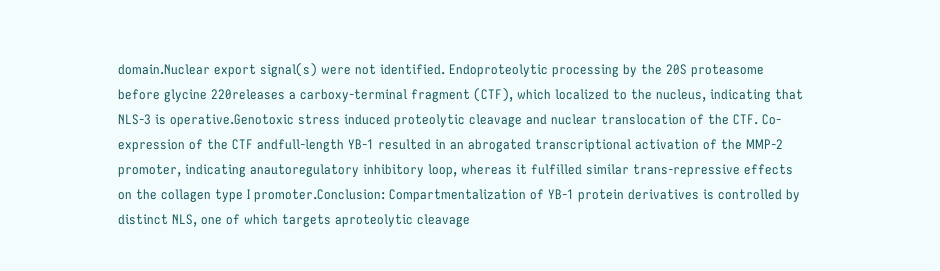domain.Nuclear export signal(s) were not identified. Endoproteolytic processing by the 20S proteasome before glycine 220releases a carboxy-terminal fragment (CTF), which localized to the nucleus, indicating that NLS-3 is operative.Genotoxic stress induced proteolytic cleavage and nuclear translocation of the CTF. Co-expression of the CTF andfull-length YB-1 resulted in an abrogated transcriptional activation of the MMP-2 promoter, indicating anautoregulatory inhibitory loop, whereas it fulfilled similar trans-repressive effects on the collagen type I promoter.Conclusion: Compartmentalization of YB-1 protein derivatives is controlled by distinct NLS, one of which targets aproteolytic cleavage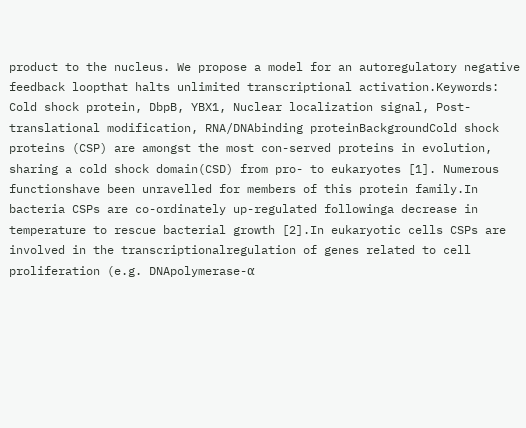product to the nucleus. We propose a model for an autoregulatory negative feedback loopthat halts unlimited transcriptional activation.Keywords: Cold shock protein, DbpB, YBX1, Nuclear localization signal, Post-translational modification, RNA/DNAbinding proteinBackgroundCold shock proteins (CSP) are amongst the most con-served proteins in evolution, sharing a cold shock domain(CSD) from pro- to eukaryotes [1]. Numerous functionshave been unravelled for members of this protein family.In bacteria CSPs are co-ordinately up-regulated followinga decrease in temperature to rescue bacterial growth [2].In eukaryotic cells CSPs are involved in the transcriptionalregulation of genes related to cell proliferation (e.g. DNApolymerase-α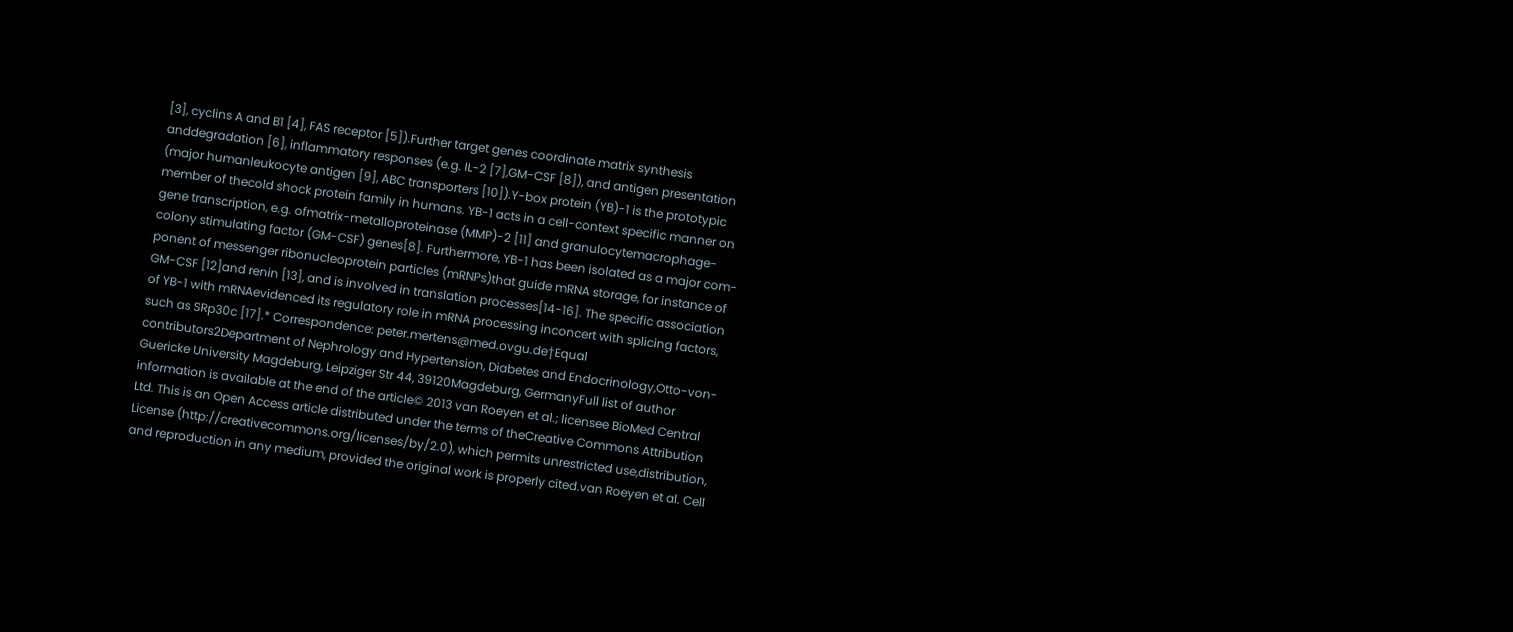[3], cyclins A and B1 [4], FAS receptor [5]).Further target genes coordinate matrix synthesis anddegradation [6], inflammatory responses (e.g. IL-2 [7],GM-CSF [8]), and antigen presentation (major humanleukocyte antigen [9], ABC transporters [10]).Y-box protein (YB)-1 is the prototypic member of thecold shock protein family in humans. YB-1 acts in a cell-context specific manner on gene transcription, e.g. ofmatrix-metalloproteinase (MMP)-2 [11] and granulocytemacrophage-colony stimulating factor (GM-CSF) genes[8]. Furthermore, YB-1 has been isolated as a major com-ponent of messenger ribonucleoprotein particles (mRNPs)that guide mRNA storage, for instance of GM-CSF [12]and renin [13], and is involved in translation processes[14-16]. The specific association of YB-1 with mRNAevidenced its regulatory role in mRNA processing inconcert with splicing factors, such as SRp30c [17].* Correspondence: peter.mertens@med.ovgu.de†Equal contributors2Department of Nephrology and Hypertension, Diabetes and Endocrinology,Otto-von-Guericke University Magdeburg, Leipziger Str 44, 39120Magdeburg, GermanyFull list of author information is available at the end of the article© 2013 van Roeyen et al.; licensee BioMed Central Ltd. This is an Open Access article distributed under the terms of theCreative Commons Attribution License (http://creativecommons.org/licenses/by/2.0), which permits unrestricted use,distribution, and reproduction in any medium, provided the original work is properly cited.van Roeyen et al. Cell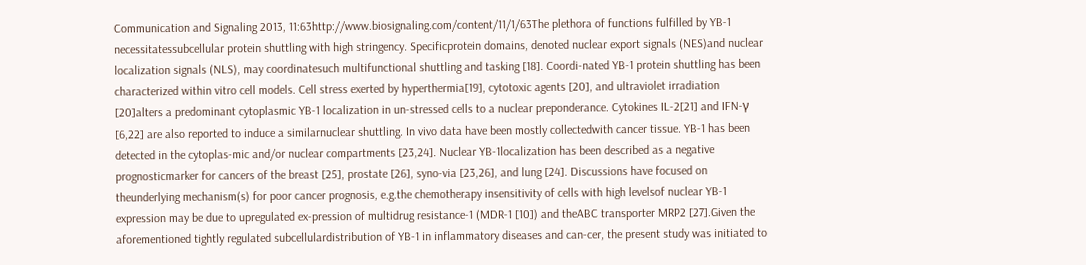Communication and Signaling 2013, 11:63http://www.biosignaling.com/content/11/1/63The plethora of functions fulfilled by YB-1 necessitatessubcellular protein shuttling with high stringency. Specificprotein domains, denoted nuclear export signals (NES)and nuclear localization signals (NLS), may coordinatesuch multifunctional shuttling and tasking [18]. Coordi-nated YB-1 protein shuttling has been characterized within vitro cell models. Cell stress exerted by hyperthermia[19], cytotoxic agents [20], and ultraviolet irradiation [20]alters a predominant cytoplasmic YB-1 localization in un-stressed cells to a nuclear preponderance. Cytokines IL-2[21] and IFN-γ [6,22] are also reported to induce a similarnuclear shuttling. In vivo data have been mostly collectedwith cancer tissue. YB-1 has been detected in the cytoplas-mic and/or nuclear compartments [23,24]. Nuclear YB-1localization has been described as a negative prognosticmarker for cancers of the breast [25], prostate [26], syno-via [23,26], and lung [24]. Discussions have focused on theunderlying mechanism(s) for poor cancer prognosis, e.g.the chemotherapy insensitivity of cells with high levelsof nuclear YB-1 expression may be due to upregulated ex-pression of multidrug resistance-1 (MDR-1 [10]) and theABC transporter MRP2 [27].Given the aforementioned tightly regulated subcellulardistribution of YB-1 in inflammatory diseases and can-cer, the present study was initiated to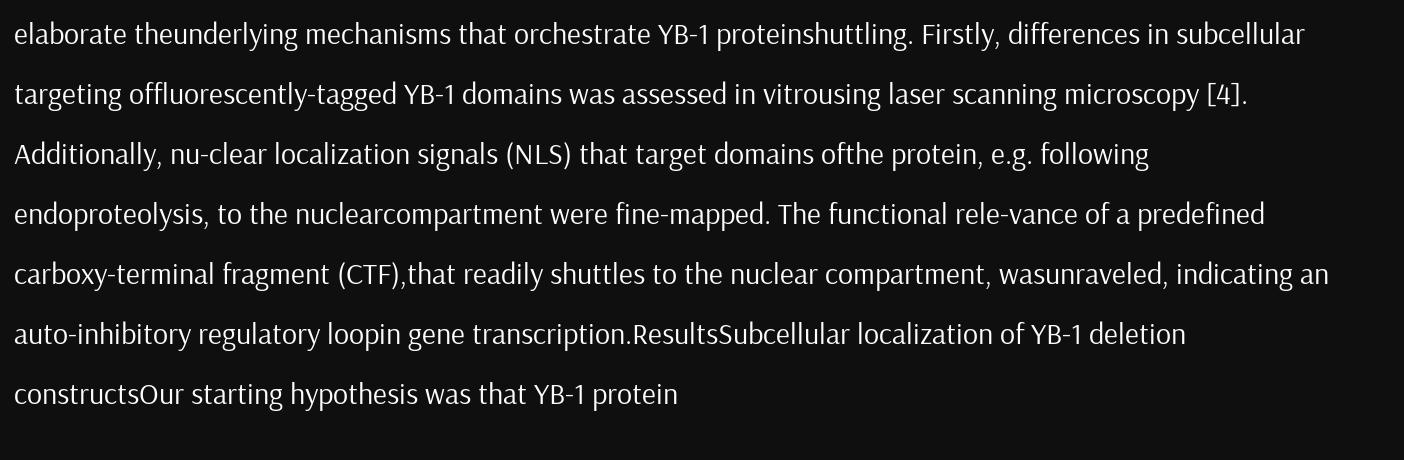elaborate theunderlying mechanisms that orchestrate YB-1 proteinshuttling. Firstly, differences in subcellular targeting offluorescently-tagged YB-1 domains was assessed in vitrousing laser scanning microscopy [4]. Additionally, nu-clear localization signals (NLS) that target domains ofthe protein, e.g. following endoproteolysis, to the nuclearcompartment were fine-mapped. The functional rele-vance of a predefined carboxy-terminal fragment (CTF),that readily shuttles to the nuclear compartment, wasunraveled, indicating an auto-inhibitory regulatory loopin gene transcription.ResultsSubcellular localization of YB-1 deletion constructsOur starting hypothesis was that YB-1 protein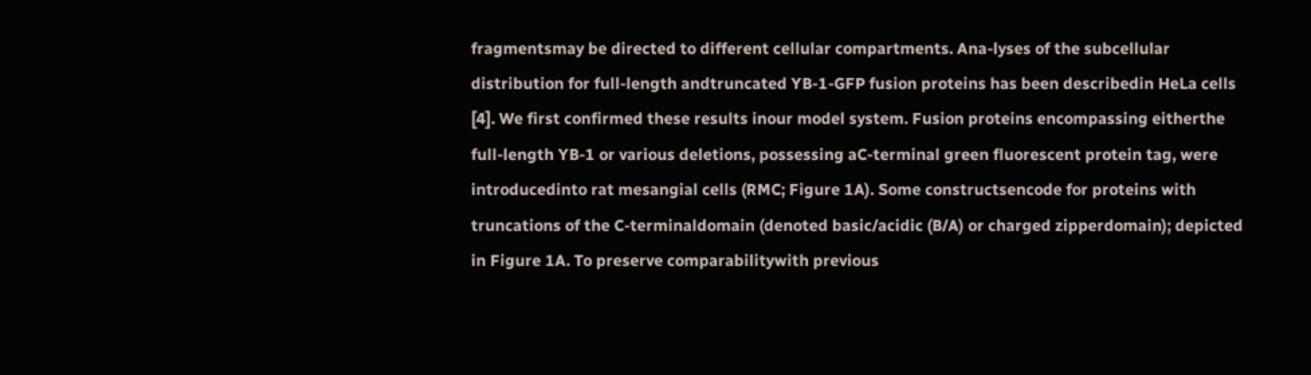fragmentsmay be directed to different cellular compartments. Ana-lyses of the subcellular distribution for full-length andtruncated YB-1-GFP fusion proteins has been describedin HeLa cells [4]. We first confirmed these results inour model system. Fusion proteins encompassing eitherthe full-length YB-1 or various deletions, possessing aC-terminal green fluorescent protein tag, were introducedinto rat mesangial cells (RMC; Figure 1A). Some constructsencode for proteins with truncations of the C-terminaldomain (denoted basic/acidic (B/A) or charged zipperdomain); depicted in Figure 1A. To preserve comparabilitywith previous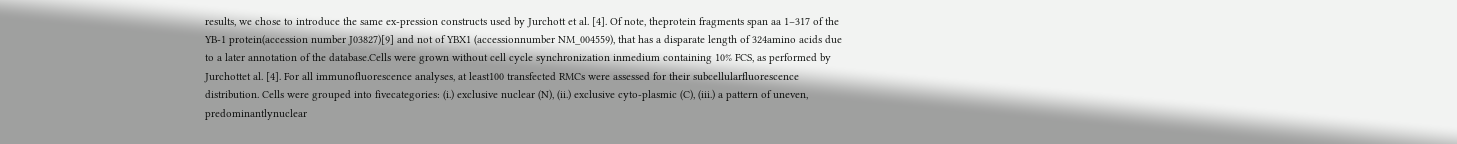results, we chose to introduce the same ex-pression constructs used by Jurchott et al. [4]. Of note, theprotein fragments span aa 1–317 of the YB-1 protein(accession number J03827)[9] and not of YBX1 (accessionnumber NM_004559), that has a disparate length of 324amino acids due to a later annotation of the database.Cells were grown without cell cycle synchronization inmedium containing 10% FCS, as performed by Jurchottet al. [4]. For all immunofluorescence analyses, at least100 transfected RMCs were assessed for their subcellularfluorescence distribution. Cells were grouped into fivecategories: (i.) exclusive nuclear (N), (ii.) exclusive cyto-plasmic (C), (iii.) a pattern of uneven, predominantlynuclear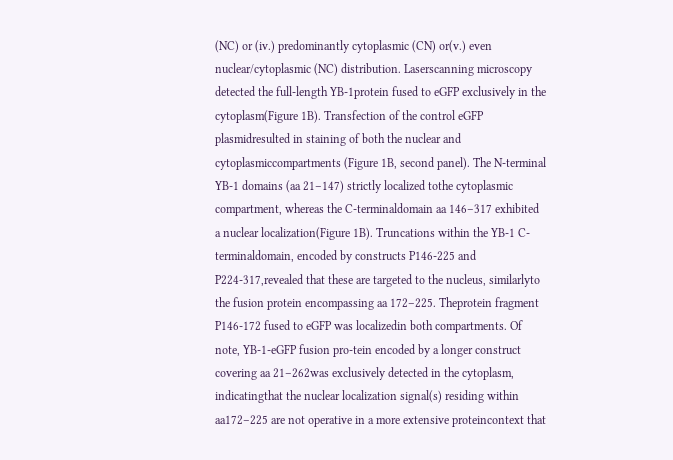(NC) or (iv.) predominantly cytoplasmic (CN) or(v.) even nuclear/cytoplasmic (NC) distribution. Laserscanning microscopy detected the full-length YB-1protein fused to eGFP exclusively in the cytoplasm(Figure 1B). Transfection of the control eGFP plasmidresulted in staining of both the nuclear and cytoplasmiccompartments (Figure 1B, second panel). The N-terminal YB-1 domains (aa 21–147) strictly localized tothe cytoplasmic compartment, whereas the C-terminaldomain aa 146–317 exhibited a nuclear localization(Figure 1B). Truncations within the YB-1 C-terminaldomain, encoded by constructs P146-225 and P224-317,revealed that these are targeted to the nucleus, similarlyto the fusion protein encompassing aa 172–225. Theprotein fragment P146-172 fused to eGFP was localizedin both compartments. Of note, YB-1-eGFP fusion pro-tein encoded by a longer construct covering aa 21–262was exclusively detected in the cytoplasm, indicatingthat the nuclear localization signal(s) residing within aa172–225 are not operative in a more extensive proteincontext that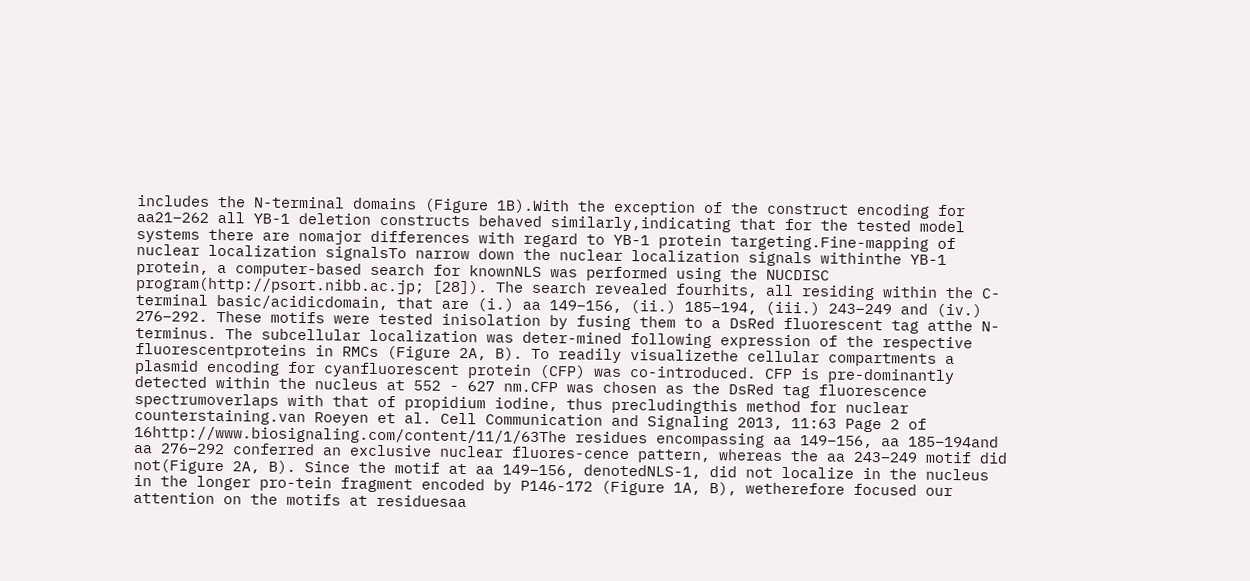includes the N-terminal domains (Figure 1B).With the exception of the construct encoding for aa21–262 all YB-1 deletion constructs behaved similarly,indicating that for the tested model systems there are nomajor differences with regard to YB-1 protein targeting.Fine-mapping of nuclear localization signalsTo narrow down the nuclear localization signals withinthe YB-1 protein, a computer-based search for knownNLS was performed using the NUCDISC program(http://psort.nibb.ac.jp; [28]). The search revealed fourhits, all residing within the C-terminal basic/acidicdomain, that are (i.) aa 149–156, (ii.) 185–194, (iii.) 243–249 and (iv.) 276–292. These motifs were tested inisolation by fusing them to a DsRed fluorescent tag atthe N-terminus. The subcellular localization was deter-mined following expression of the respective fluorescentproteins in RMCs (Figure 2A, B). To readily visualizethe cellular compartments a plasmid encoding for cyanfluorescent protein (CFP) was co-introduced. CFP is pre-dominantly detected within the nucleus at 552 - 627 nm.CFP was chosen as the DsRed tag fluorescence spectrumoverlaps with that of propidium iodine, thus precludingthis method for nuclear counterstaining.van Roeyen et al. Cell Communication and Signaling 2013, 11:63 Page 2 of 16http://www.biosignaling.com/content/11/1/63The residues encompassing aa 149–156, aa 185–194and aa 276–292 conferred an exclusive nuclear fluores-cence pattern, whereas the aa 243–249 motif did not(Figure 2A, B). Since the motif at aa 149–156, denotedNLS-1, did not localize in the nucleus in the longer pro-tein fragment encoded by P146-172 (Figure 1A, B), wetherefore focused our attention on the motifs at residuesaa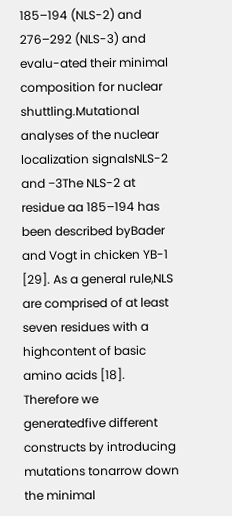185–194 (NLS-2) and 276–292 (NLS-3) and evalu-ated their minimal composition for nuclear shuttling.Mutational analyses of the nuclear localization signalsNLS-2 and −3The NLS-2 at residue aa 185–194 has been described byBader and Vogt in chicken YB-1 [29]. As a general rule,NLS are comprised of at least seven residues with a highcontent of basic amino acids [18]. Therefore we generatedfive different constructs by introducing mutations tonarrow down the minimal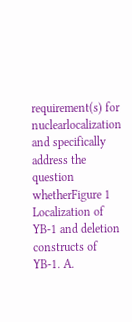requirement(s) for nuclearlocalization and specifically address the question whetherFigure 1 Localization of YB-1 and deletion constructs of YB-1. A.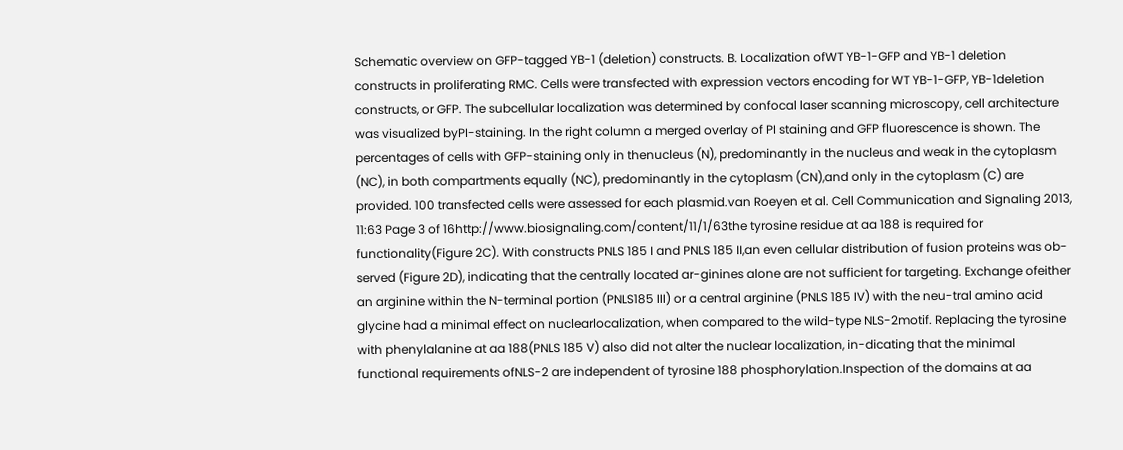Schematic overview on GFP-tagged YB-1 (deletion) constructs. B. Localization ofWT YB-1-GFP and YB-1 deletion constructs in proliferating RMC. Cells were transfected with expression vectors encoding for WT YB-1-GFP, YB-1deletion constructs, or GFP. The subcellular localization was determined by confocal laser scanning microscopy, cell architecture was visualized byPI-staining. In the right column a merged overlay of PI staining and GFP fluorescence is shown. The percentages of cells with GFP-staining only in thenucleus (N), predominantly in the nucleus and weak in the cytoplasm (NC), in both compartments equally (NC), predominantly in the cytoplasm (CN),and only in the cytoplasm (C) are provided. 100 transfected cells were assessed for each plasmid.van Roeyen et al. Cell Communication and Signaling 2013, 11:63 Page 3 of 16http://www.biosignaling.com/content/11/1/63the tyrosine residue at aa 188 is required for functionality(Figure 2C). With constructs PNLS 185 I and PNLS 185 II,an even cellular distribution of fusion proteins was ob-served (Figure 2D), indicating that the centrally located ar-ginines alone are not sufficient for targeting. Exchange ofeither an arginine within the N-terminal portion (PNLS185 III) or a central arginine (PNLS 185 IV) with the neu-tral amino acid glycine had a minimal effect on nuclearlocalization, when compared to the wild-type NLS-2motif. Replacing the tyrosine with phenylalanine at aa 188(PNLS 185 V) also did not alter the nuclear localization, in-dicating that the minimal functional requirements ofNLS-2 are independent of tyrosine 188 phosphorylation.Inspection of the domains at aa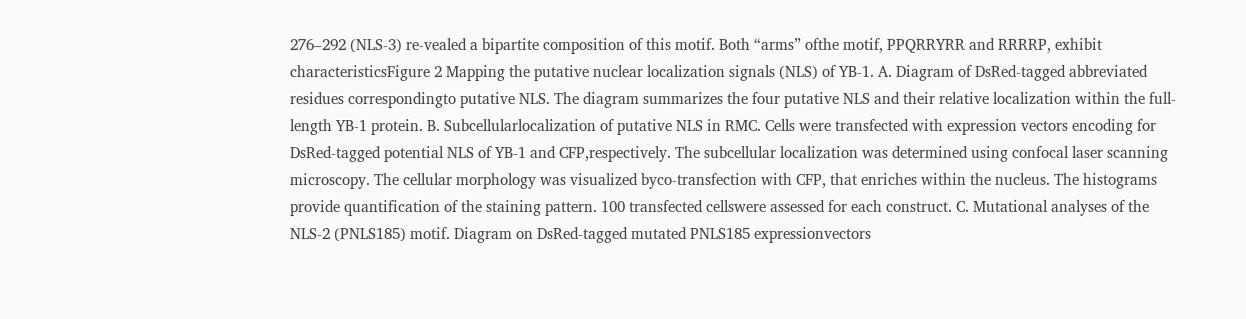276–292 (NLS-3) re-vealed a bipartite composition of this motif. Both “arms” ofthe motif, PPQRRYRR and RRRRP, exhibit characteristicsFigure 2 Mapping the putative nuclear localization signals (NLS) of YB-1. A. Diagram of DsRed-tagged abbreviated residues correspondingto putative NLS. The diagram summarizes the four putative NLS and their relative localization within the full-length YB-1 protein. B. Subcellularlocalization of putative NLS in RMC. Cells were transfected with expression vectors encoding for DsRed-tagged potential NLS of YB-1 and CFP,respectively. The subcellular localization was determined using confocal laser scanning microscopy. The cellular morphology was visualized byco-transfection with CFP, that enriches within the nucleus. The histograms provide quantification of the staining pattern. 100 transfected cellswere assessed for each construct. C. Mutational analyses of the NLS-2 (PNLS185) motif. Diagram on DsRed-tagged mutated PNLS185 expressionvectors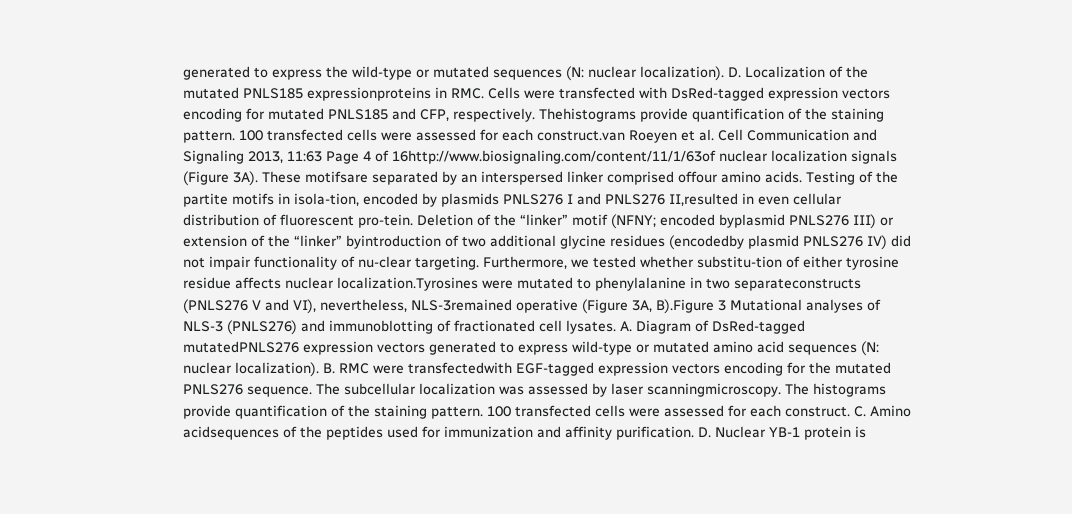generated to express the wild-type or mutated sequences (N: nuclear localization). D. Localization of the mutated PNLS185 expressionproteins in RMC. Cells were transfected with DsRed-tagged expression vectors encoding for mutated PNLS185 and CFP, respectively. Thehistograms provide quantification of the staining pattern. 100 transfected cells were assessed for each construct.van Roeyen et al. Cell Communication and Signaling 2013, 11:63 Page 4 of 16http://www.biosignaling.com/content/11/1/63of nuclear localization signals (Figure 3A). These motifsare separated by an interspersed linker comprised offour amino acids. Testing of the partite motifs in isola-tion, encoded by plasmids PNLS276 I and PNLS276 II,resulted in even cellular distribution of fluorescent pro-tein. Deletion of the “linker” motif (NFNY; encoded byplasmid PNLS276 III) or extension of the “linker” byintroduction of two additional glycine residues (encodedby plasmid PNLS276 IV) did not impair functionality of nu-clear targeting. Furthermore, we tested whether substitu-tion of either tyrosine residue affects nuclear localization.Tyrosines were mutated to phenylalanine in two separateconstructs (PNLS276 V and VI), nevertheless, NLS-3remained operative (Figure 3A, B).Figure 3 Mutational analyses of NLS-3 (PNLS276) and immunoblotting of fractionated cell lysates. A. Diagram of DsRed-tagged mutatedPNLS276 expression vectors generated to express wild-type or mutated amino acid sequences (N: nuclear localization). B. RMC were transfectedwith EGF-tagged expression vectors encoding for the mutated PNLS276 sequence. The subcellular localization was assessed by laser scanningmicroscopy. The histograms provide quantification of the staining pattern. 100 transfected cells were assessed for each construct. C. Amino acidsequences of the peptides used for immunization and affinity purification. D. Nuclear YB-1 protein is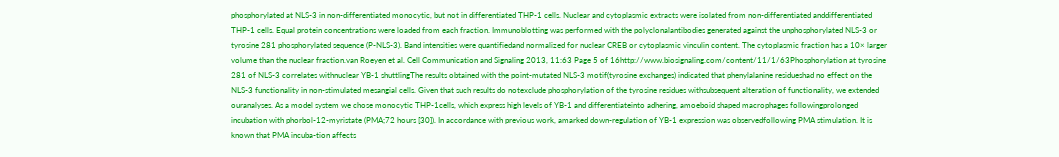phosphorylated at NLS-3 in non-differentiated monocytic, but not in differentiated THP-1 cells. Nuclear and cytoplasmic extracts were isolated from non-differentiated anddifferentiated THP-1 cells. Equal protein concentrations were loaded from each fraction. Immunoblotting was performed with the polyclonalantibodies generated against the unphosphorylated NLS-3 or tyrosine 281 phosphorylated sequence (P-NLS-3). Band intensities were quantifiedand normalized for nuclear CREB or cytoplasmic vinculin content. The cytoplasmic fraction has a 10× larger volume than the nuclear fraction.van Roeyen et al. Cell Communication and Signaling 2013, 11:63 Page 5 of 16http://www.biosignaling.com/content/11/1/63Phosphorylation at tyrosine 281 of NLS-3 correlates withnuclear YB-1 shuttlingThe results obtained with the point-mutated NLS-3 motif(tyrosine exchanges) indicated that phenylalanine residueshad no effect on the NLS-3 functionality in non-stimulated mesangial cells. Given that such results do notexclude phosphorylation of the tyrosine residues withsubsequent alteration of functionality, we extended ouranalyses. As a model system we chose monocytic THP-1cells, which express high levels of YB-1 and differentiateinto adhering, amoeboid shaped macrophages followingprolonged incubation with phorbol-12-myristate (PMA;72 hours [30]). In accordance with previous work, amarked down-regulation of YB-1 expression was observedfollowing PMA stimulation. It is known that PMA incuba-tion affects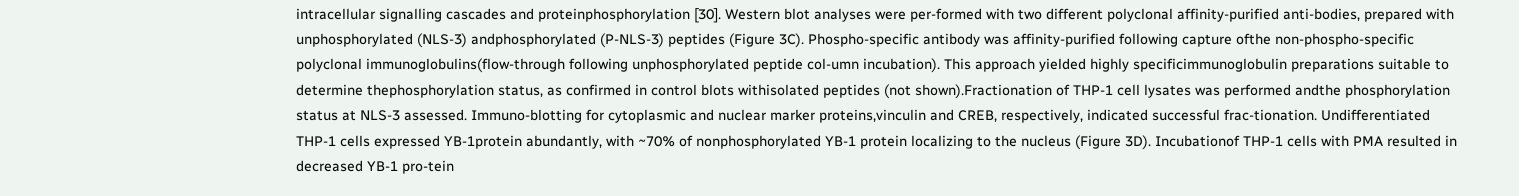intracellular signalling cascades and proteinphosphorylation [30]. Western blot analyses were per-formed with two different polyclonal affinity-purified anti-bodies, prepared with unphosphorylated (NLS-3) andphosphorylated (P-NLS-3) peptides (Figure 3C). Phospho-specific antibody was affinity-purified following capture ofthe non-phospho-specific polyclonal immunoglobulins(flow-through following unphosphorylated peptide col-umn incubation). This approach yielded highly specificimmunoglobulin preparations suitable to determine thephosphorylation status, as confirmed in control blots withisolated peptides (not shown).Fractionation of THP-1 cell lysates was performed andthe phosphorylation status at NLS-3 assessed. Immuno-blotting for cytoplasmic and nuclear marker proteins,vinculin and CREB, respectively, indicated successful frac-tionation. Undifferentiated THP-1 cells expressed YB-1protein abundantly, with ~70% of nonphosphorylated YB-1 protein localizing to the nucleus (Figure 3D). Incubationof THP-1 cells with PMA resulted in decreased YB-1 pro-tein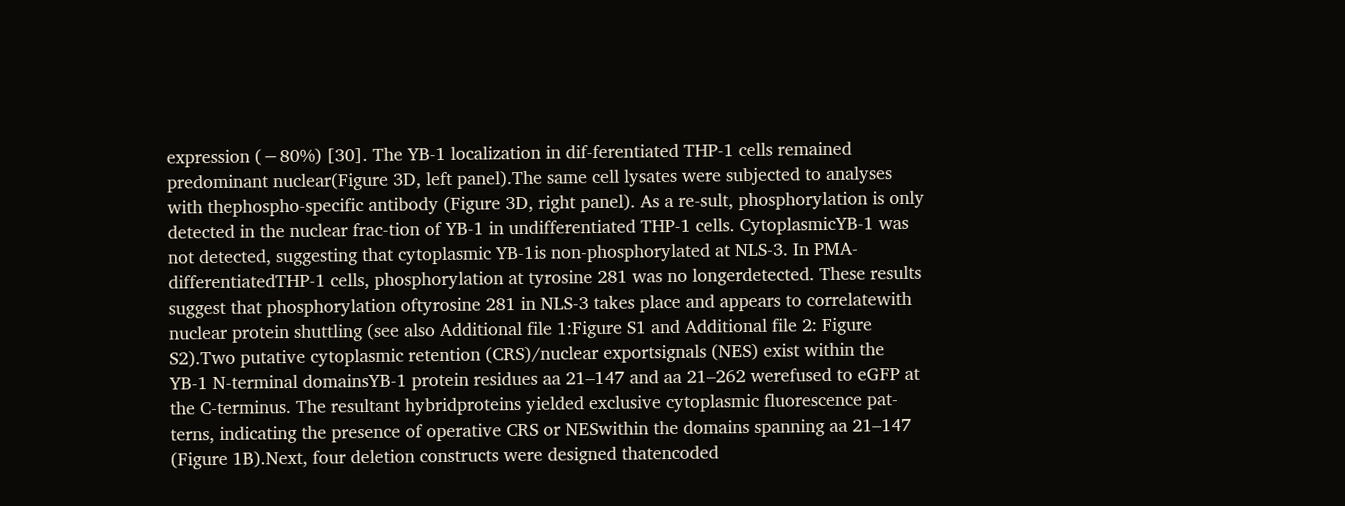expression (−80%) [30]. The YB-1 localization in dif-ferentiated THP-1 cells remained predominant nuclear(Figure 3D, left panel).The same cell lysates were subjected to analyses with thephospho-specific antibody (Figure 3D, right panel). As a re-sult, phosphorylation is only detected in the nuclear frac-tion of YB-1 in undifferentiated THP-1 cells. CytoplasmicYB-1 was not detected, suggesting that cytoplasmic YB-1is non-phosphorylated at NLS-3. In PMA-differentiatedTHP-1 cells, phosphorylation at tyrosine 281 was no longerdetected. These results suggest that phosphorylation oftyrosine 281 in NLS-3 takes place and appears to correlatewith nuclear protein shuttling (see also Additional file 1:Figure S1 and Additional file 2: Figure S2).Two putative cytoplasmic retention (CRS)/nuclear exportsignals (NES) exist within the YB-1 N-terminal domainsYB-1 protein residues aa 21–147 and aa 21–262 werefused to eGFP at the C-terminus. The resultant hybridproteins yielded exclusive cytoplasmic fluorescence pat-terns, indicating the presence of operative CRS or NESwithin the domains spanning aa 21–147 (Figure 1B).Next, four deletion constructs were designed thatencoded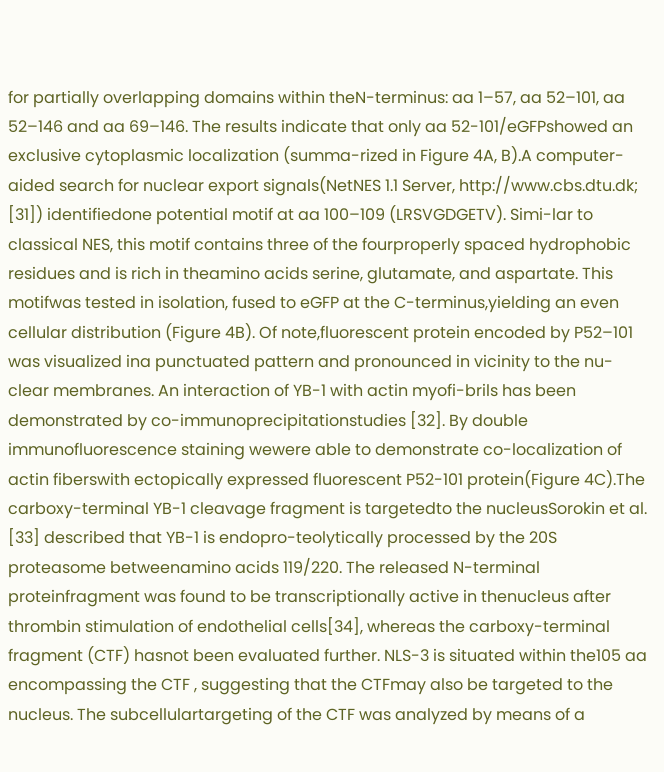for partially overlapping domains within theN-terminus: aa 1–57, aa 52–101, aa 52–146 and aa 69–146. The results indicate that only aa 52-101/eGFPshowed an exclusive cytoplasmic localization (summa-rized in Figure 4A, B).A computer-aided search for nuclear export signals(NetNES 1.1 Server, http://www.cbs.dtu.dk; [31]) identifiedone potential motif at aa 100–109 (LRSVGDGETV). Simi-lar to classical NES, this motif contains three of the fourproperly spaced hydrophobic residues and is rich in theamino acids serine, glutamate, and aspartate. This motifwas tested in isolation, fused to eGFP at the C-terminus,yielding an even cellular distribution (Figure 4B). Of note,fluorescent protein encoded by P52–101 was visualized ina punctuated pattern and pronounced in vicinity to the nu-clear membranes. An interaction of YB-1 with actin myofi-brils has been demonstrated by co-immunoprecipitationstudies [32]. By double immunofluorescence staining wewere able to demonstrate co-localization of actin fiberswith ectopically expressed fluorescent P52-101 protein(Figure 4C).The carboxy-terminal YB-1 cleavage fragment is targetedto the nucleusSorokin et al. [33] described that YB-1 is endopro-teolytically processed by the 20S proteasome betweenamino acids 119/220. The released N-terminal proteinfragment was found to be transcriptionally active in thenucleus after thrombin stimulation of endothelial cells[34], whereas the carboxy-terminal fragment (CTF) hasnot been evaluated further. NLS-3 is situated within the105 aa encompassing the CTF , suggesting that the CTFmay also be targeted to the nucleus. The subcellulartargeting of the CTF was analyzed by means of a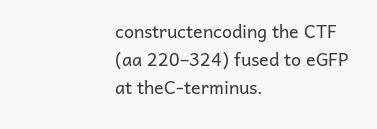constructencoding the CTF (aa 220–324) fused to eGFP at theC-terminus.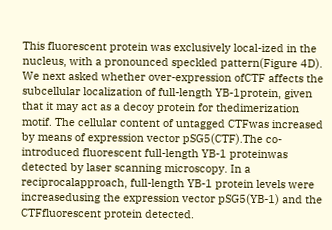This fluorescent protein was exclusively local-ized in the nucleus, with a pronounced speckled pattern(Figure 4D). We next asked whether over-expression ofCTF affects the subcellular localization of full-length YB-1protein, given that it may act as a decoy protein for thedimerization motif. The cellular content of untagged CTFwas increased by means of expression vector pSG5(CTF).The co-introduced fluorescent full-length YB-1 proteinwas detected by laser scanning microscopy. In a reciprocalapproach, full-length YB-1 protein levels were increasedusing the expression vector pSG5(YB-1) and the CTFfluorescent protein detected.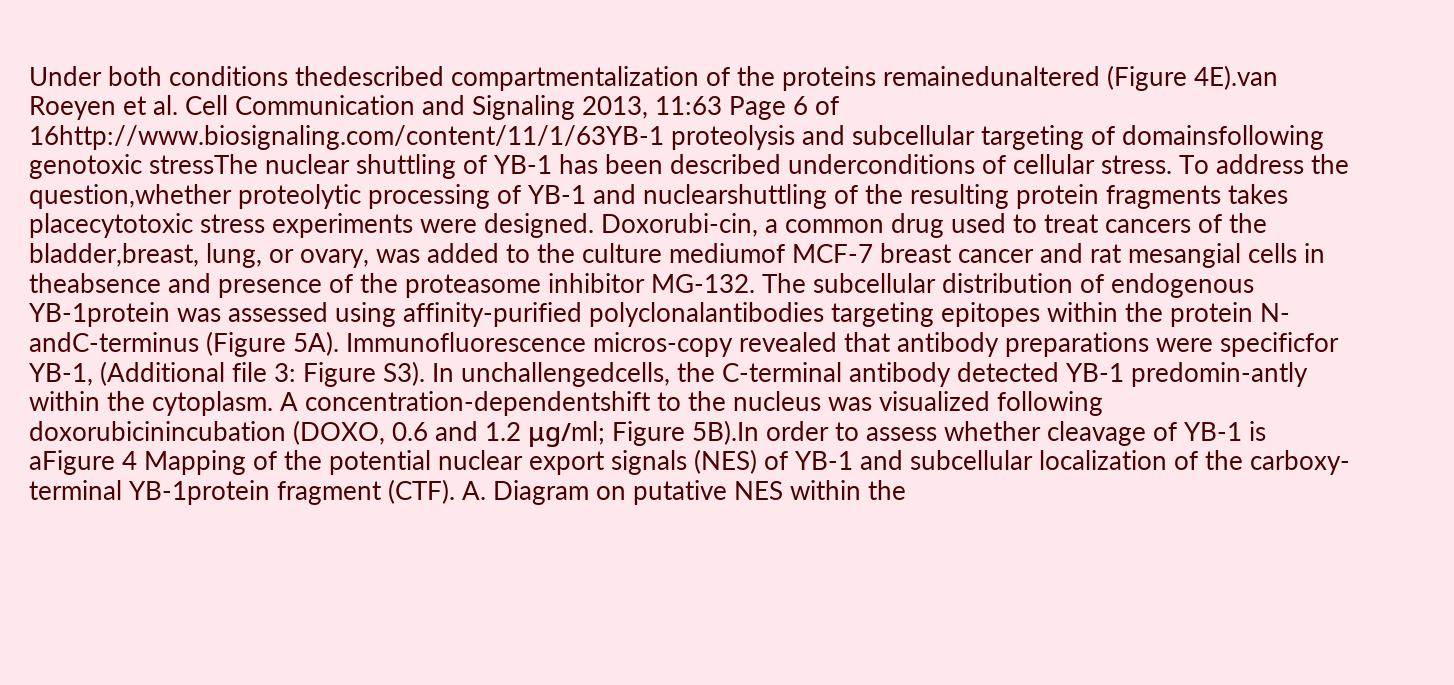Under both conditions thedescribed compartmentalization of the proteins remainedunaltered (Figure 4E).van Roeyen et al. Cell Communication and Signaling 2013, 11:63 Page 6 of 16http://www.biosignaling.com/content/11/1/63YB-1 proteolysis and subcellular targeting of domainsfollowing genotoxic stressThe nuclear shuttling of YB-1 has been described underconditions of cellular stress. To address the question,whether proteolytic processing of YB-1 and nuclearshuttling of the resulting protein fragments takes placecytotoxic stress experiments were designed. Doxorubi-cin, a common drug used to treat cancers of the bladder,breast, lung, or ovary, was added to the culture mediumof MCF-7 breast cancer and rat mesangial cells in theabsence and presence of the proteasome inhibitor MG-132. The subcellular distribution of endogenous YB-1protein was assessed using affinity-purified polyclonalantibodies targeting epitopes within the protein N- andC-terminus (Figure 5A). Immunofluorescence micros-copy revealed that antibody preparations were specificfor YB-1, (Additional file 3: Figure S3). In unchallengedcells, the C-terminal antibody detected YB-1 predomin-antly within the cytoplasm. A concentration-dependentshift to the nucleus was visualized following doxorubicinincubation (DOXO, 0.6 and 1.2 μg/ml; Figure 5B).In order to assess whether cleavage of YB-1 is aFigure 4 Mapping of the potential nuclear export signals (NES) of YB-1 and subcellular localization of the carboxy-terminal YB-1protein fragment (CTF). A. Diagram on putative NES within the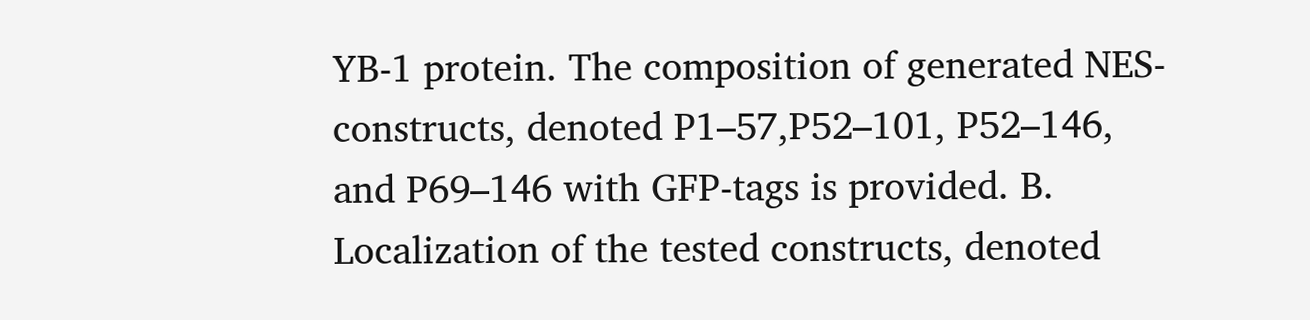YB-1 protein. The composition of generated NES-constructs, denoted P1–57,P52–101, P52–146, and P69–146 with GFP-tags is provided. B. Localization of the tested constructs, denoted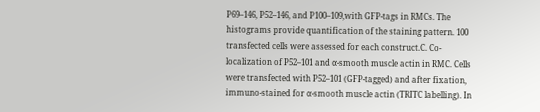P69–146, P52–146, and P100–109,with GFP-tags in RMCs. The histograms provide quantification of the staining pattern. 100 transfected cells were assessed for each construct.C. Co-localization of P52–101 and α-smooth muscle actin in RMC. Cells were transfected with P52–101 (GFP-tagged) and after fixation, immuno-stained for α-smooth muscle actin (TRITC labelling). In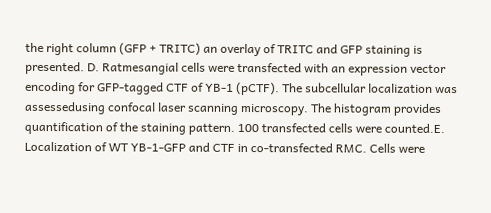the right column (GFP + TRITC) an overlay of TRITC and GFP staining is presented. D. Ratmesangial cells were transfected with an expression vector encoding for GFP-tagged CTF of YB-1 (pCTF). The subcellular localization was assessedusing confocal laser scanning microscopy. The histogram provides quantification of the staining pattern. 100 transfected cells were counted.E. Localization of WT YB-1-GFP and CTF in co-transfected RMC. Cells were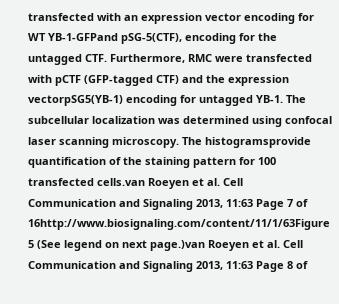transfected with an expression vector encoding for WT YB-1-GFPand pSG-5(CTF), encoding for the untagged CTF. Furthermore, RMC were transfected with pCTF (GFP-tagged CTF) and the expression vectorpSG5(YB-1) encoding for untagged YB-1. The subcellular localization was determined using confocal laser scanning microscopy. The histogramsprovide quantification of the staining pattern for 100 transfected cells.van Roeyen et al. Cell Communication and Signaling 2013, 11:63 Page 7 of 16http://www.biosignaling.com/content/11/1/63Figure 5 (See legend on next page.)van Roeyen et al. Cell Communication and Signaling 2013, 11:63 Page 8 of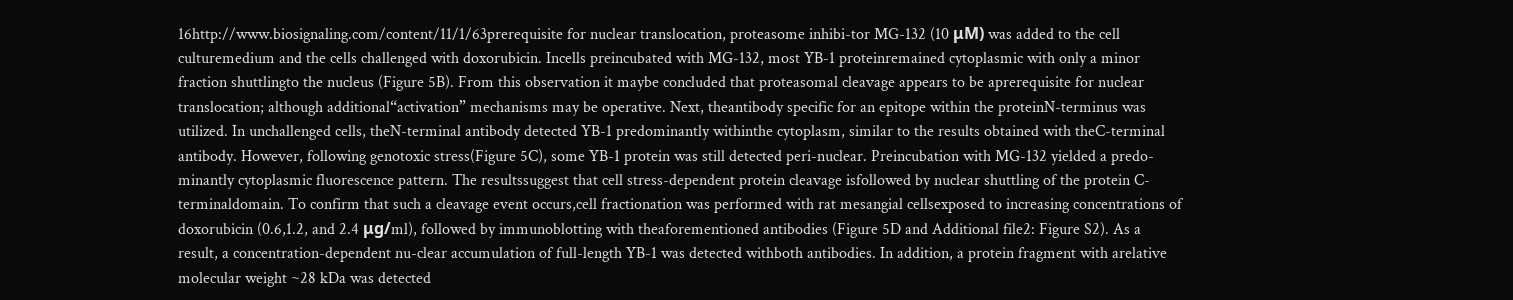16http://www.biosignaling.com/content/11/1/63prerequisite for nuclear translocation, proteasome inhibi-tor MG-132 (10 μM) was added to the cell culturemedium and the cells challenged with doxorubicin. Incells preincubated with MG-132, most YB-1 proteinremained cytoplasmic with only a minor fraction shuttlingto the nucleus (Figure 5B). From this observation it maybe concluded that proteasomal cleavage appears to be aprerequisite for nuclear translocation; although additional“activation” mechanisms may be operative. Next, theantibody specific for an epitope within the proteinN-terminus was utilized. In unchallenged cells, theN-terminal antibody detected YB-1 predominantly withinthe cytoplasm, similar to the results obtained with theC-terminal antibody. However, following genotoxic stress(Figure 5C), some YB-1 protein was still detected peri-nuclear. Preincubation with MG-132 yielded a predo-minantly cytoplasmic fluorescence pattern. The resultssuggest that cell stress-dependent protein cleavage isfollowed by nuclear shuttling of the protein C-terminaldomain. To confirm that such a cleavage event occurs,cell fractionation was performed with rat mesangial cellsexposed to increasing concentrations of doxorubicin (0.6,1.2, and 2.4 μg/ml), followed by immunoblotting with theaforementioned antibodies (Figure 5D and Additional file2: Figure S2). As a result, a concentration-dependent nu-clear accumulation of full-length YB-1 was detected withboth antibodies. In addition, a protein fragment with arelative molecular weight ~28 kDa was detected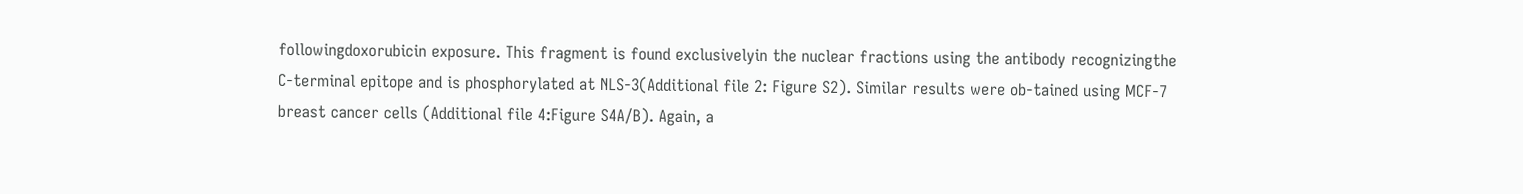followingdoxorubicin exposure. This fragment is found exclusivelyin the nuclear fractions using the antibody recognizingthe C-terminal epitope and is phosphorylated at NLS-3(Additional file 2: Figure S2). Similar results were ob-tained using MCF-7 breast cancer cells (Additional file 4:Figure S4A/B). Again, a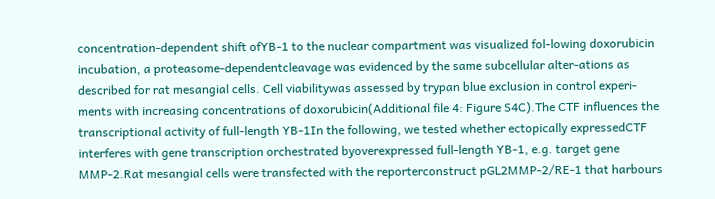concentration-dependent shift ofYB-1 to the nuclear compartment was visualized fol-lowing doxorubicin incubation, a proteasome-dependentcleavage was evidenced by the same subcellular alter-ations as described for rat mesangial cells. Cell viabilitywas assessed by trypan blue exclusion in control experi-ments with increasing concentrations of doxorubicin(Additional file 4: Figure S4C).The CTF influences the transcriptional activity of full-length YB-1In the following, we tested whether ectopically expressedCTF interferes with gene transcription orchestrated byoverexpressed full-length YB-1, e.g. target gene MMP-2.Rat mesangial cells were transfected with the reporterconstruct pGL2MMP-2/RE-1 that harbours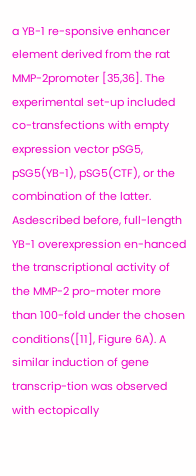a YB-1 re-sponsive enhancer element derived from the rat MMP-2promoter [35,36]. The experimental set-up included co-transfections with empty expression vector pSG5, pSG5(YB-1), pSG5(CTF), or the combination of the latter. Asdescribed before, full-length YB-1 overexpression en-hanced the transcriptional activity of the MMP-2 pro-moter more than 100-fold under the chosen conditions([11], Figure 6A). A similar induction of gene transcrip-tion was observed with ectopically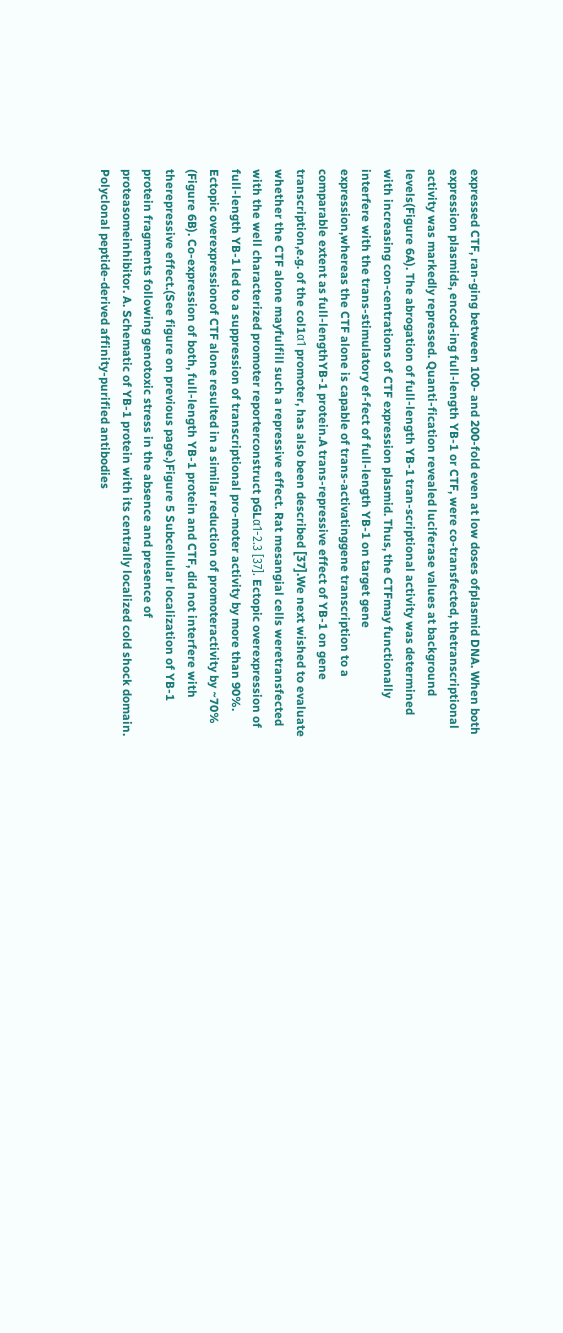expressed CTF, ran-ging between 100- and 200-fold even at low doses ofplasmid DNA. When both expression plasmids, encod-ing full-length YB-1 or CTF, were co-transfected, thetranscriptional activity was markedly repressed. Quanti-fication revealed luciferase values at background levels(Figure 6A). The abrogation of full-length YB-1 tran-scriptional activity was determined with increasing con-centrations of CTF expression plasmid. Thus, the CTFmay functionally interfere with the trans-stimulatory ef-fect of full-length YB-1 on target gene expression,whereas the CTF alone is capable of trans-activatinggene transcription to a comparable extent as full-lengthYB-1 protein.A trans-repressive effect of YB-1 on gene transcription,e.g. of the col1α1 promoter, has also been described [37].We next wished to evaluate whether the CTF alone mayfulfill such a repressive effect. Rat mesangial cells weretransfected with the well characterized promoter reporterconstruct pGLα1-2.3 [37]. Ectopic overexpression of full-length YB-1 led to a suppression of transcriptional pro-moter activity by more than 90%. Ectopic overexpressionof CTF alone resulted in a similar reduction of promoteractivity by ~70% (Figure 6B). Co-expression of both, full-length YB-1 protein and CTF, did not interfere with therepressive effect.(See figure on previous page.)Figure 5 Subcellular localization of YB-1 protein fragments following genotoxic stress in the absence and presence of proteasomeinhibitor. A. Schematic of YB-1 protein with its centrally localized cold shock domain. Polyclonal peptide-derived affinity-purified antibodies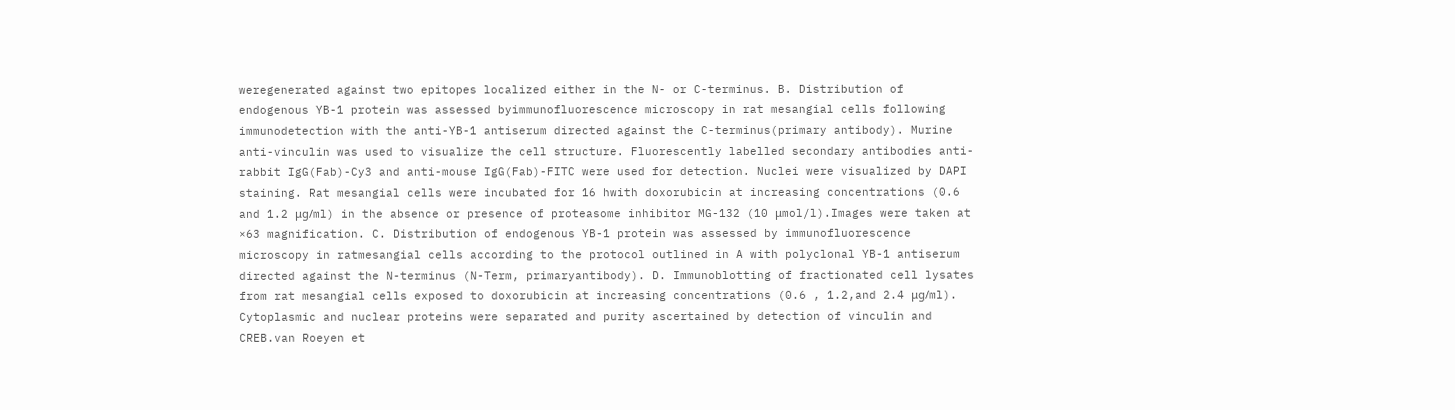weregenerated against two epitopes localized either in the N- or C-terminus. B. Distribution of endogenous YB-1 protein was assessed byimmunofluorescence microscopy in rat mesangial cells following immunodetection with the anti-YB-1 antiserum directed against the C-terminus(primary antibody). Murine anti-vinculin was used to visualize the cell structure. Fluorescently labelled secondary antibodies anti-rabbit IgG(Fab)-Cy3 and anti-mouse IgG(Fab)-FITC were used for detection. Nuclei were visualized by DAPI staining. Rat mesangial cells were incubated for 16 hwith doxorubicin at increasing concentrations (0.6 and 1.2 μg/ml) in the absence or presence of proteasome inhibitor MG-132 (10 μmol/l).Images were taken at ×63 magnification. C. Distribution of endogenous YB-1 protein was assessed by immunofluorescence microscopy in ratmesangial cells according to the protocol outlined in A with polyclonal YB-1 antiserum directed against the N-terminus (N-Term, primaryantibody). D. Immunoblotting of fractionated cell lysates from rat mesangial cells exposed to doxorubicin at increasing concentrations (0.6 , 1.2,and 2.4 μg/ml). Cytoplasmic and nuclear proteins were separated and purity ascertained by detection of vinculin and CREB.van Roeyen et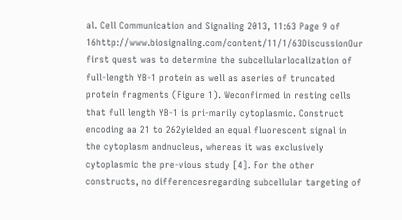al. Cell Communication and Signaling 2013, 11:63 Page 9 of 16http://www.biosignaling.com/content/11/1/63DiscussionOur first quest was to determine the subcellularlocalization of full-length YB-1 protein as well as aseries of truncated protein fragments (Figure 1). Weconfirmed in resting cells that full length YB-1 is pri-marily cytoplasmic. Construct encoding aa 21 to 262yielded an equal fluorescent signal in the cytoplasm andnucleus, whereas it was exclusively cytoplasmic the pre-vious study [4]. For the other constructs, no differencesregarding subcellular targeting of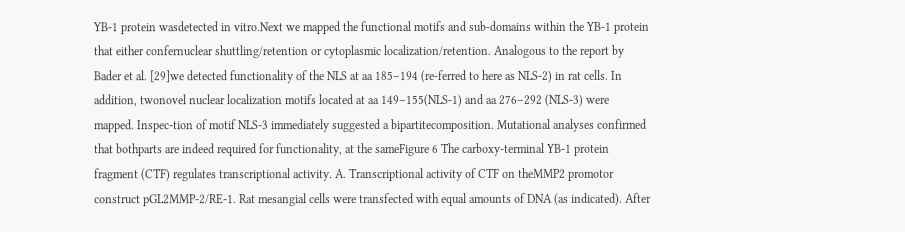YB-1 protein wasdetected in vitro.Next we mapped the functional motifs and sub-domains within the YB-1 protein that either confernuclear shuttling/retention or cytoplasmic localization/retention. Analogous to the report by Bader et al. [29]we detected functionality of the NLS at aa 185–194 (re-ferred to here as NLS-2) in rat cells. In addition, twonovel nuclear localization motifs located at aa 149–155(NLS-1) and aa 276–292 (NLS-3) were mapped. Inspec-tion of motif NLS-3 immediately suggested a bipartitecomposition. Mutational analyses confirmed that bothparts are indeed required for functionality, at the sameFigure 6 The carboxy-terminal YB-1 protein fragment (CTF) regulates transcriptional activity. A. Transcriptional activity of CTF on theMMP2 promotor construct pGL2MMP-2/RE-1. Rat mesangial cells were transfected with equal amounts of DNA (as indicated). After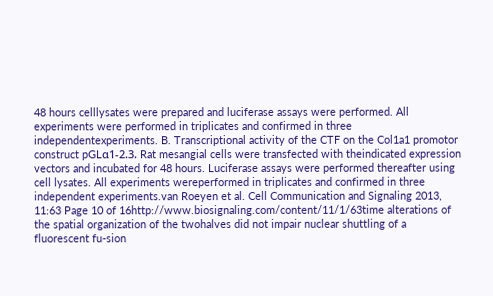48 hours celllysates were prepared and luciferase assays were performed. All experiments were performed in triplicates and confirmed in three independentexperiments. B. Transcriptional activity of the CTF on the Col1a1 promotor construct pGLα1-2.3. Rat mesangial cells were transfected with theindicated expression vectors and incubated for 48 hours. Luciferase assays were performed thereafter using cell lysates. All experiments wereperformed in triplicates and confirmed in three independent experiments.van Roeyen et al. Cell Communication and Signaling 2013, 11:63 Page 10 of 16http://www.biosignaling.com/content/11/1/63time alterations of the spatial organization of the twohalves did not impair nuclear shuttling of a fluorescent fu-sion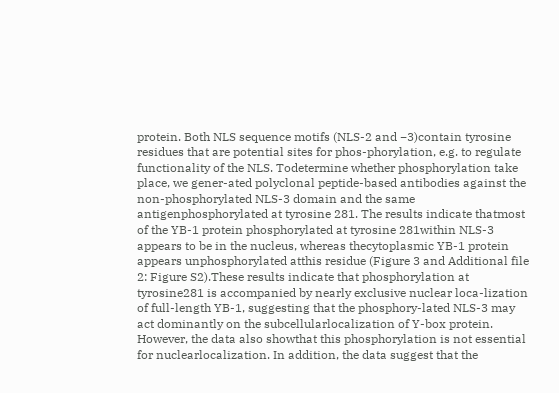protein. Both NLS sequence motifs (NLS-2 and −3)contain tyrosine residues that are potential sites for phos-phorylation, e.g. to regulate functionality of the NLS. Todetermine whether phosphorylation take place, we gener-ated polyclonal peptide-based antibodies against the non-phosphorylated NLS-3 domain and the same antigenphosphorylated at tyrosine 281. The results indicate thatmost of the YB-1 protein phosphorylated at tyrosine 281within NLS-3 appears to be in the nucleus, whereas thecytoplasmic YB-1 protein appears unphosphorylated atthis residue (Figure 3 and Additional file 2: Figure S2).These results indicate that phosphorylation at tyrosine281 is accompanied by nearly exclusive nuclear loca-lization of full-length YB-1, suggesting that the phosphory-lated NLS-3 may act dominantly on the subcellularlocalization of Y-box protein. However, the data also showthat this phosphorylation is not essential for nuclearlocalization. In addition, the data suggest that the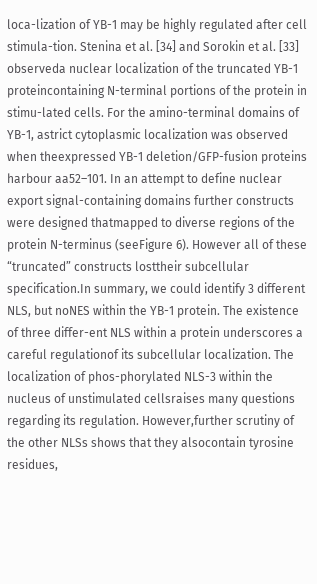loca-lization of YB-1 may be highly regulated after cell stimula-tion. Stenina et al. [34] and Sorokin et al. [33] observeda nuclear localization of the truncated YB-1 proteincontaining N-terminal portions of the protein in stimu-lated cells. For the amino-terminal domains of YB-1, astrict cytoplasmic localization was observed when theexpressed YB-1 deletion/GFP-fusion proteins harbour aa52–101. In an attempt to define nuclear export signal-containing domains further constructs were designed thatmapped to diverse regions of the protein N-terminus (seeFigure 6). However all of these “truncated” constructs losttheir subcellular specification.In summary, we could identify 3 different NLS, but noNES within the YB-1 protein. The existence of three differ-ent NLS within a protein underscores a careful regulationof its subcellular localization. The localization of phos-phorylated NLS-3 within the nucleus of unstimulated cellsraises many questions regarding its regulation. However,further scrutiny of the other NLSs shows that they alsocontain tyrosine residues,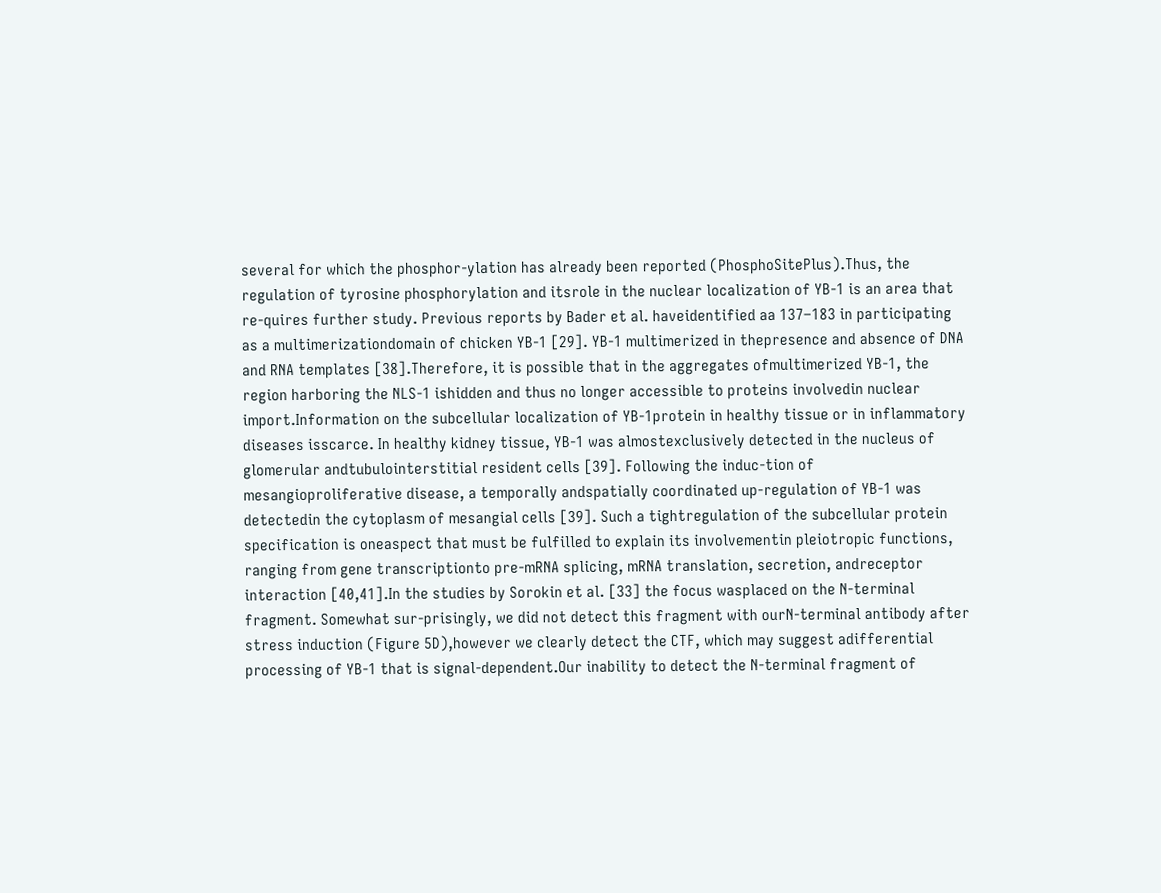several for which the phosphor-ylation has already been reported (PhosphoSitePlus).Thus, the regulation of tyrosine phosphorylation and itsrole in the nuclear localization of YB-1 is an area that re-quires further study. Previous reports by Bader et al. haveidentified aa 137–183 in participating as a multimerizationdomain of chicken YB-1 [29]. YB-1 multimerized in thepresence and absence of DNA and RNA templates [38].Therefore, it is possible that in the aggregates ofmultimerized YB-1, the region harboring the NLS-1 ishidden and thus no longer accessible to proteins involvedin nuclear import.Information on the subcellular localization of YB-1protein in healthy tissue or in inflammatory diseases isscarce. In healthy kidney tissue, YB-1 was almostexclusively detected in the nucleus of glomerular andtubulointerstitial resident cells [39]. Following the induc-tion of mesangioproliferative disease, a temporally andspatially coordinated up-regulation of YB-1 was detectedin the cytoplasm of mesangial cells [39]. Such a tightregulation of the subcellular protein specification is oneaspect that must be fulfilled to explain its involvementin pleiotropic functions, ranging from gene transcriptionto pre-mRNA splicing, mRNA translation, secretion, andreceptor interaction [40,41].In the studies by Sorokin et al. [33] the focus wasplaced on the N-terminal fragment. Somewhat sur-prisingly, we did not detect this fragment with ourN-terminal antibody after stress induction (Figure 5D),however we clearly detect the CTF, which may suggest adifferential processing of YB-1 that is signal-dependent.Our inability to detect the N-terminal fragment of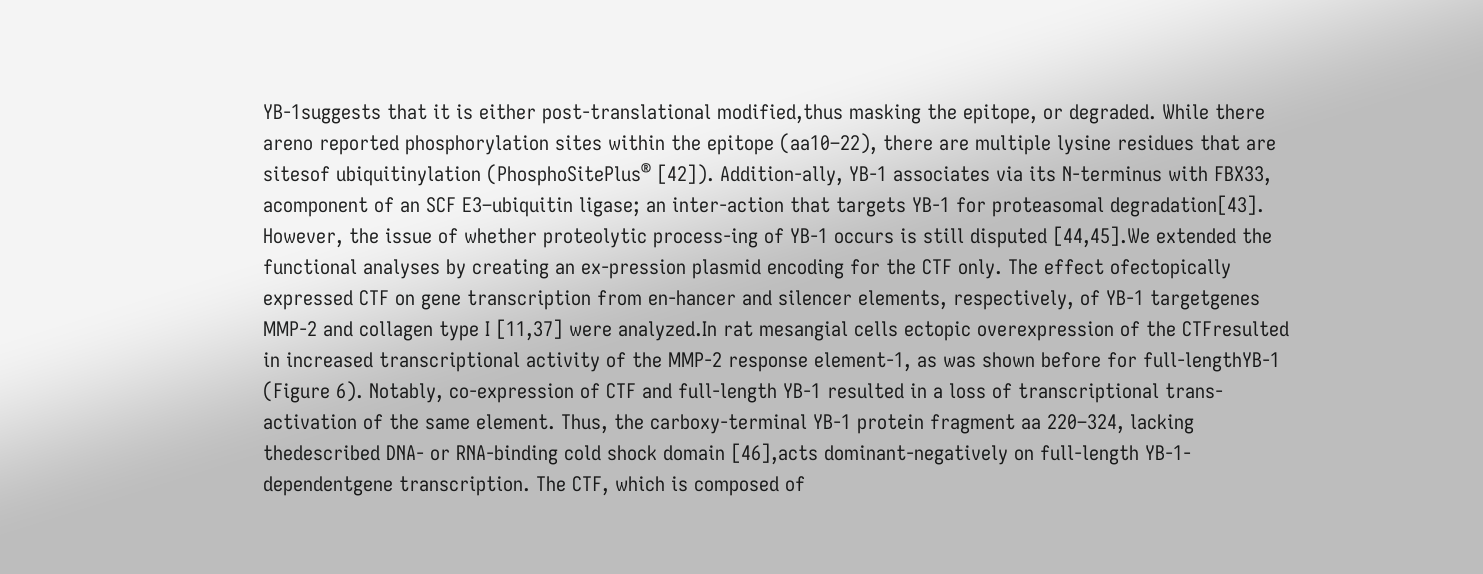YB-1suggests that it is either post-translational modified,thus masking the epitope, or degraded. While there areno reported phosphorylation sites within the epitope (aa10–22), there are multiple lysine residues that are sitesof ubiquitinylation (PhosphoSitePlus® [42]). Addition-ally, YB-1 associates via its N-terminus with FBX33, acomponent of an SCF E3–ubiquitin ligase; an inter-action that targets YB-1 for proteasomal degradation[43]. However, the issue of whether proteolytic process-ing of YB-1 occurs is still disputed [44,45].We extended the functional analyses by creating an ex-pression plasmid encoding for the CTF only. The effect ofectopically expressed CTF on gene transcription from en-hancer and silencer elements, respectively, of YB-1 targetgenes MMP-2 and collagen type I [11,37] were analyzed.In rat mesangial cells ectopic overexpression of the CTFresulted in increased transcriptional activity of the MMP-2 response element-1, as was shown before for full-lengthYB-1 (Figure 6). Notably, co-expression of CTF and full-length YB-1 resulted in a loss of transcriptional trans-activation of the same element. Thus, the carboxy-terminal YB-1 protein fragment aa 220–324, lacking thedescribed DNA- or RNA-binding cold shock domain [46],acts dominant-negatively on full-length YB-1-dependentgene transcription. The CTF, which is composed of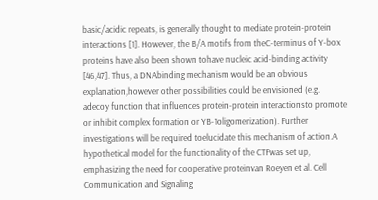basic/acidic repeats, is generally thought to mediate protein-protein interactions [1]. However, the B/A motifs from theC-terminus of Y-box proteins have also been shown tohave nucleic acid-binding activity [46,47]. Thus, a DNAbinding mechanism would be an obvious explanation,however other possibilities could be envisioned (e.g. adecoy function that influences protein-protein interactionsto promote or inhibit complex formation or YB-1oligomerization). Further investigations will be required toelucidate this mechanism of action.A hypothetical model for the functionality of the CTFwas set up, emphasizing the need for cooperative proteinvan Roeyen et al. Cell Communication and Signaling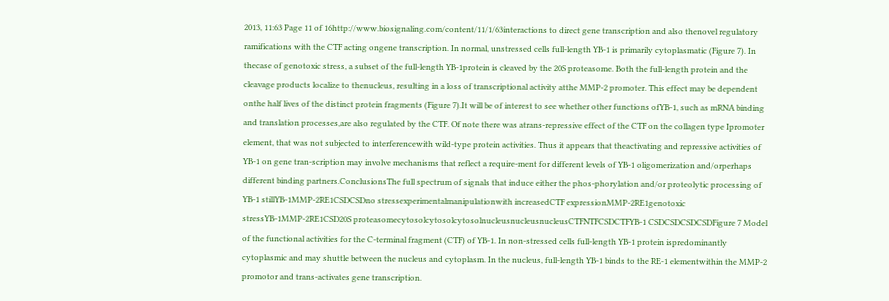2013, 11:63 Page 11 of 16http://www.biosignaling.com/content/11/1/63interactions to direct gene transcription and also thenovel regulatory ramifications with the CTF acting ongene transcription. In normal, unstressed cells full-length YB-1 is primarily cytoplasmatic (Figure 7). In thecase of genotoxic stress, a subset of the full-length YB-1protein is cleaved by the 20S proteasome. Both the full-length protein and the cleavage products localize to thenucleus, resulting in a loss of transcriptional activity atthe MMP-2 promoter. This effect may be dependent onthe half lives of the distinct protein fragments (Figure 7).It will be of interest to see whether other functions ofYB-1, such as mRNA binding and translation processes,are also regulated by the CTF. Of note there was atrans-repressive effect of the CTF on the collagen type Ipromoter element, that was not subjected to interferencewith wild-type protein activities. Thus it appears that theactivating and repressive activities of YB-1 on gene tran-scription may involve mechanisms that reflect a require-ment for different levels of YB-1 oligomerization and/orperhaps different binding partners.ConclusionsThe full spectrum of signals that induce either the phos-phorylation and/or proteolytic processing of YB-1 stillYB-1MMP-2RE1CSDCSDno stressexperimentalmanipulationwith increasedCTF expressionMMP-2RE1genotoxic stressYB-1MMP-2RE1CSD20S proteasomecytosolcytosolcytosolnucleusnucleusnucleusCTFNTFCSDCTFYB-1 CSDCSDCSDCSDFigure 7 Model of the functional activities for the C-terminal fragment (CTF) of YB-1. In non-stressed cells full-length YB-1 protein ispredominantly cytoplasmic and may shuttle between the nucleus and cytoplasm. In the nucleus, full-length YB-1 binds to the RE-1 elementwithin the MMP-2 promotor and trans-activates gene transcription.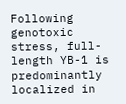Following genotoxic stress, full-length YB-1 is predominantly localized in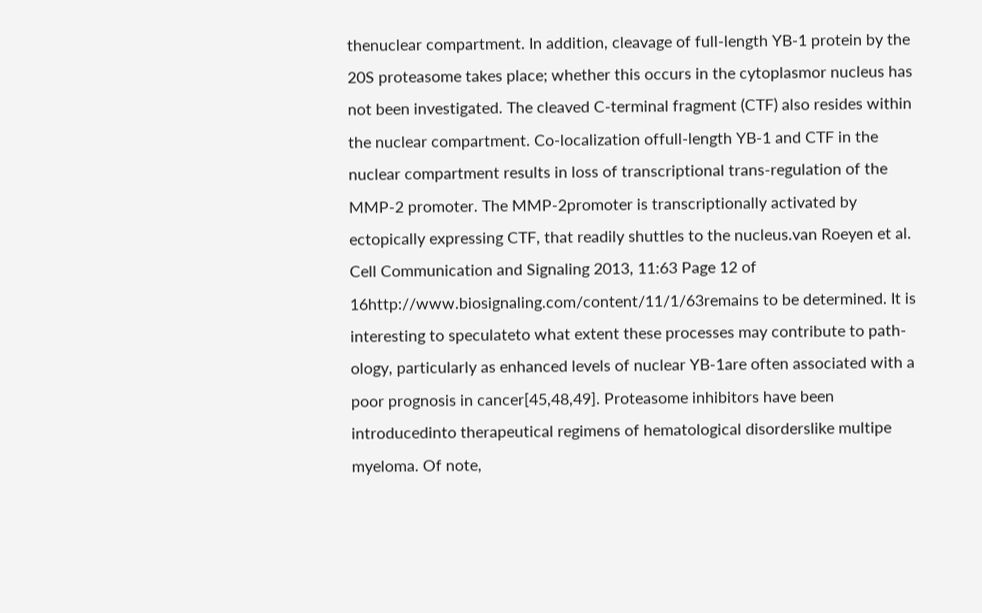thenuclear compartment. In addition, cleavage of full-length YB-1 protein by the 20S proteasome takes place; whether this occurs in the cytoplasmor nucleus has not been investigated. The cleaved C-terminal fragment (CTF) also resides within the nuclear compartment. Co-localization offull-length YB-1 and CTF in the nuclear compartment results in loss of transcriptional trans-regulation of the MMP-2 promoter. The MMP-2promoter is transcriptionally activated by ectopically expressing CTF, that readily shuttles to the nucleus.van Roeyen et al. Cell Communication and Signaling 2013, 11:63 Page 12 of 16http://www.biosignaling.com/content/11/1/63remains to be determined. It is interesting to speculateto what extent these processes may contribute to path-ology, particularly as enhanced levels of nuclear YB-1are often associated with a poor prognosis in cancer[45,48,49]. Proteasome inhibitors have been introducedinto therapeutical regimens of hematological disorderslike multipe myeloma. Of note,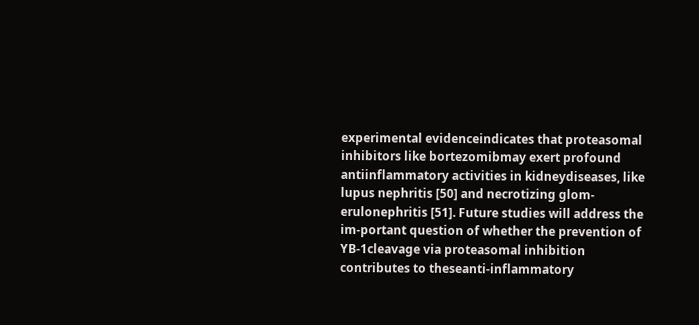experimental evidenceindicates that proteasomal inhibitors like bortezomibmay exert profound antiinflammatory activities in kidneydiseases, like lupus nephritis [50] and necrotizing glom-erulonephritis [51]. Future studies will address the im-portant question of whether the prevention of YB-1cleavage via proteasomal inhibition contributes to theseanti-inflammatory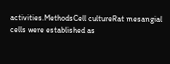activities.MethodsCell cultureRat mesangial cells were established as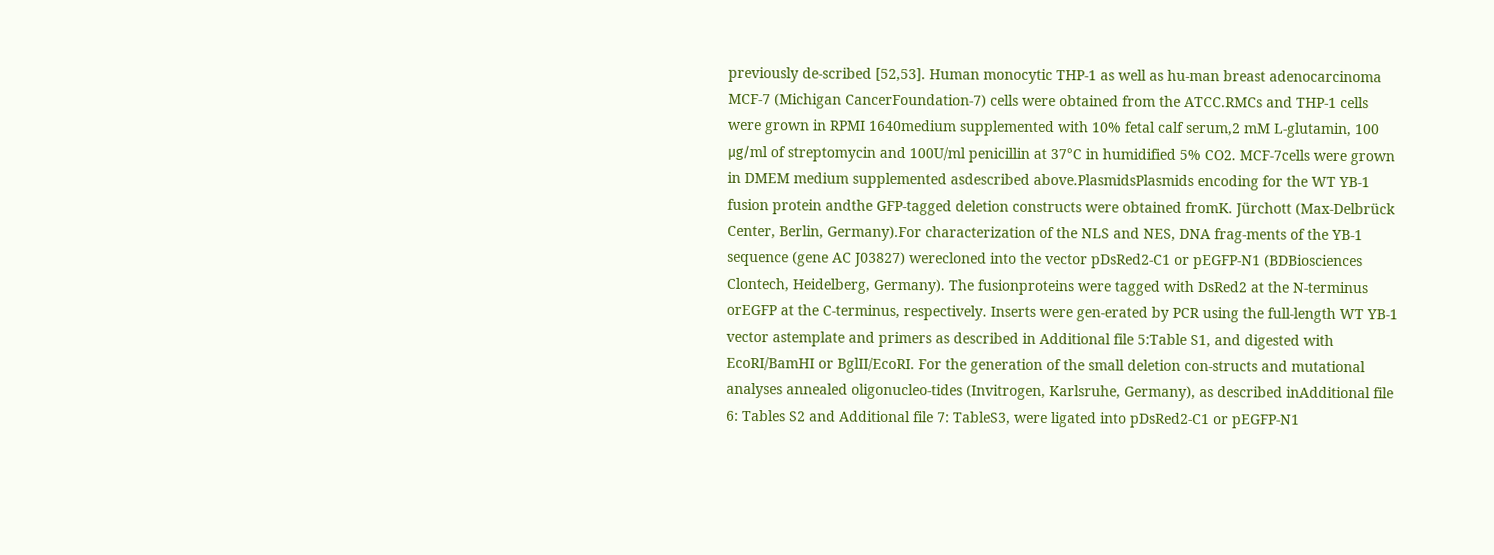previously de-scribed [52,53]. Human monocytic THP-1 as well as hu-man breast adenocarcinoma MCF-7 (Michigan CancerFoundation-7) cells were obtained from the ATCC.RMCs and THP-1 cells were grown in RPMI 1640medium supplemented with 10% fetal calf serum,2 mM L-glutamin, 100 μg/ml of streptomycin and 100U/ml penicillin at 37°C in humidified 5% CO2. MCF-7cells were grown in DMEM medium supplemented asdescribed above.PlasmidsPlasmids encoding for the WT YB-1 fusion protein andthe GFP-tagged deletion constructs were obtained fromK. Jürchott (Max-Delbrück Center, Berlin, Germany).For characterization of the NLS and NES, DNA frag-ments of the YB-1 sequence (gene AC J03827) werecloned into the vector pDsRed2-C1 or pEGFP-N1 (BDBiosciences Clontech, Heidelberg, Germany). The fusionproteins were tagged with DsRed2 at the N-terminus orEGFP at the C-terminus, respectively. Inserts were gen-erated by PCR using the full-length WT YB-1 vector astemplate and primers as described in Additional file 5:Table S1, and digested with EcoRI/BamHI or BglII/EcoRI. For the generation of the small deletion con-structs and mutational analyses annealed oligonucleo-tides (Invitrogen, Karlsruhe, Germany), as described inAdditional file 6: Tables S2 and Additional file 7: TableS3, were ligated into pDsRed2-C1 or pEGFP-N1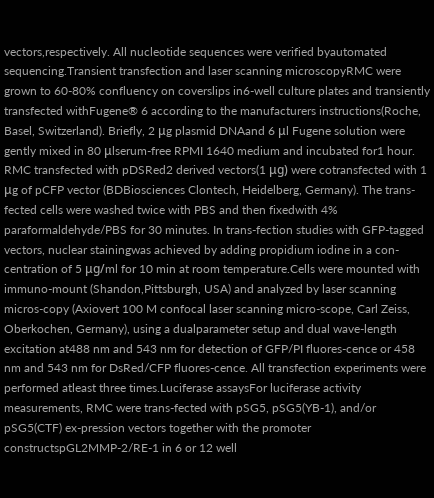vectors,respectively. All nucleotide sequences were verified byautomated sequencing.Transient transfection and laser scanning microscopyRMC were grown to 60-80% confluency on coverslips in6-well culture plates and transiently transfected withFugene® 6 according to the manufacturers instructions(Roche, Basel, Switzerland). Briefly, 2 μg plasmid DNAand 6 μl Fugene solution were gently mixed in 80 μlserum-free RPMI 1640 medium and incubated for1 hour. RMC transfected with pDSRed2 derived vectors(1 μg) were cotransfected with 1 μg of pCFP vector (BDBiosciences Clontech, Heidelberg, Germany). The trans-fected cells were washed twice with PBS and then fixedwith 4% paraformaldehyde/PBS for 30 minutes. In trans-fection studies with GFP-tagged vectors, nuclear stainingwas achieved by adding propidium iodine in a con-centration of 5 μg/ml for 10 min at room temperature.Cells were mounted with immuno-mount (Shandon,Pittsburgh, USA) and analyzed by laser scanning micros-copy (Axiovert 100 M confocal laser scanning micro-scope, Carl Zeiss, Oberkochen, Germany), using a dualparameter setup and dual wave-length excitation at488 nm and 543 nm for detection of GFP/PI fluores-cence or 458 nm and 543 nm for DsRed/CFP fluores-cence. All transfection experiments were performed atleast three times.Luciferase assaysFor luciferase activity measurements, RMC were trans-fected with pSG5, pSG5(YB-1), and/or pSG5(CTF) ex-pression vectors together with the promoter constructspGL2MMP-2/RE-1 in 6 or 12 well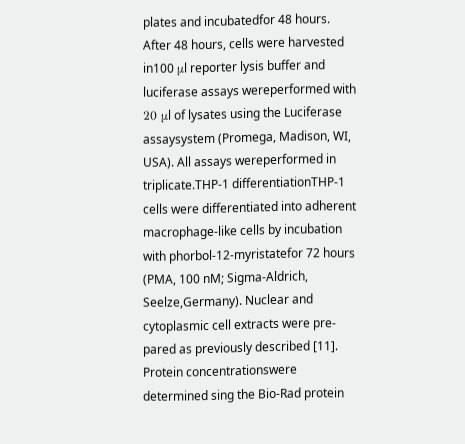plates and incubatedfor 48 hours. After 48 hours, cells were harvested in100 μl reporter lysis buffer and luciferase assays wereperformed with 20 μl of lysates using the Luciferase assaysystem (Promega, Madison, WI, USA). All assays wereperformed in triplicate.THP-1 differentiationTHP-1 cells were differentiated into adherent macrophage-like cells by incubation with phorbol-12-myristatefor 72 hours (PMA, 100 nM; Sigma-Aldrich, Seelze,Germany). Nuclear and cytoplasmic cell extracts were pre-pared as previously described [11]. Protein concentrationswere determined sing the Bio-Rad protein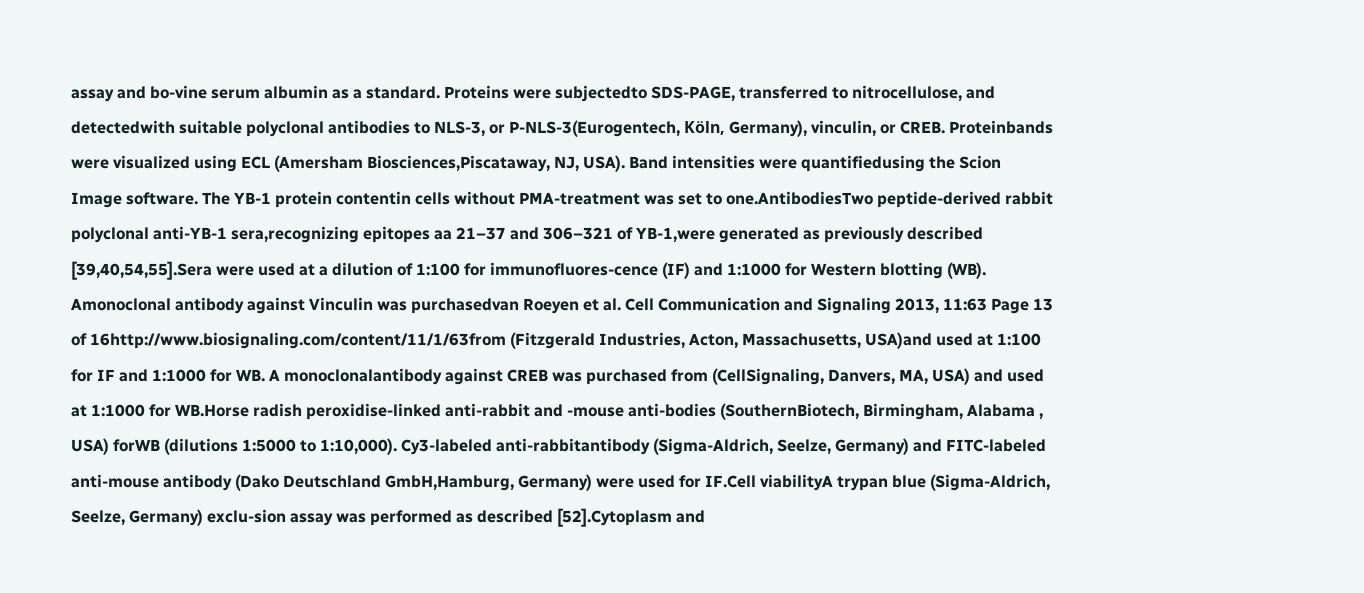assay and bo-vine serum albumin as a standard. Proteins were subjectedto SDS-PAGE, transferred to nitrocellulose, and detectedwith suitable polyclonal antibodies to NLS-3, or P-NLS-3(Eurogentech, Köln, Germany), vinculin, or CREB. Proteinbands were visualized using ECL (Amersham Biosciences,Piscataway, NJ, USA). Band intensities were quantifiedusing the Scion Image software. The YB-1 protein contentin cells without PMA-treatment was set to one.AntibodiesTwo peptide-derived rabbit polyclonal anti-YB-1 sera,recognizing epitopes aa 21–37 and 306–321 of YB-1,were generated as previously described [39,40,54,55].Sera were used at a dilution of 1:100 for immunofluores-cence (IF) and 1:1000 for Western blotting (WB). Amonoclonal antibody against Vinculin was purchasedvan Roeyen et al. Cell Communication and Signaling 2013, 11:63 Page 13 of 16http://www.biosignaling.com/content/11/1/63from (Fitzgerald Industries, Acton, Massachusetts, USA)and used at 1:100 for IF and 1:1000 for WB. A monoclonalantibody against CREB was purchased from (CellSignaling, Danvers, MA, USA) and used at 1:1000 for WB.Horse radish peroxidise-linked anti-rabbit and -mouse anti-bodies (SouthernBiotech, Birmingham, Alabama , USA) forWB (dilutions 1:5000 to 1:10,000). Cy3-labeled anti-rabbitantibody (Sigma-Aldrich, Seelze, Germany) and FITC-labeled anti-mouse antibody (Dako Deutschland GmbH,Hamburg, Germany) were used for IF.Cell viabilityA trypan blue (Sigma-Aldrich, Seelze, Germany) exclu-sion assay was performed as described [52].Cytoplasm and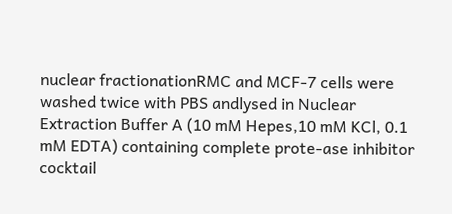nuclear fractionationRMC and MCF-7 cells were washed twice with PBS andlysed in Nuclear Extraction Buffer A (10 mM Hepes,10 mM KCl, 0.1 mM EDTA) containing complete prote-ase inhibitor cocktail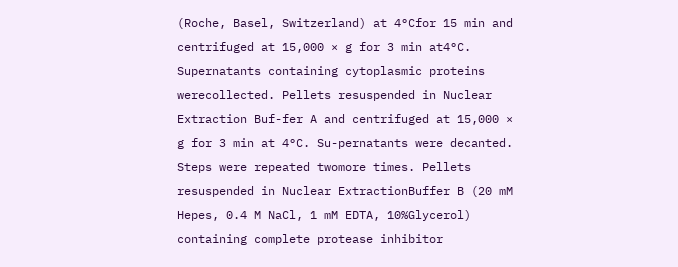(Roche, Basel, Switzerland) at 4°Cfor 15 min and centrifuged at 15,000 × g for 3 min at4°C. Supernatants containing cytoplasmic proteins werecollected. Pellets resuspended in Nuclear Extraction Buf-fer A and centrifuged at 15,000 × g for 3 min at 4°C. Su-pernatants were decanted. Steps were repeated twomore times. Pellets resuspended in Nuclear ExtractionBuffer B (20 mM Hepes, 0.4 M NaCl, 1 mM EDTA, 10%Glycerol) containing complete protease inhibitor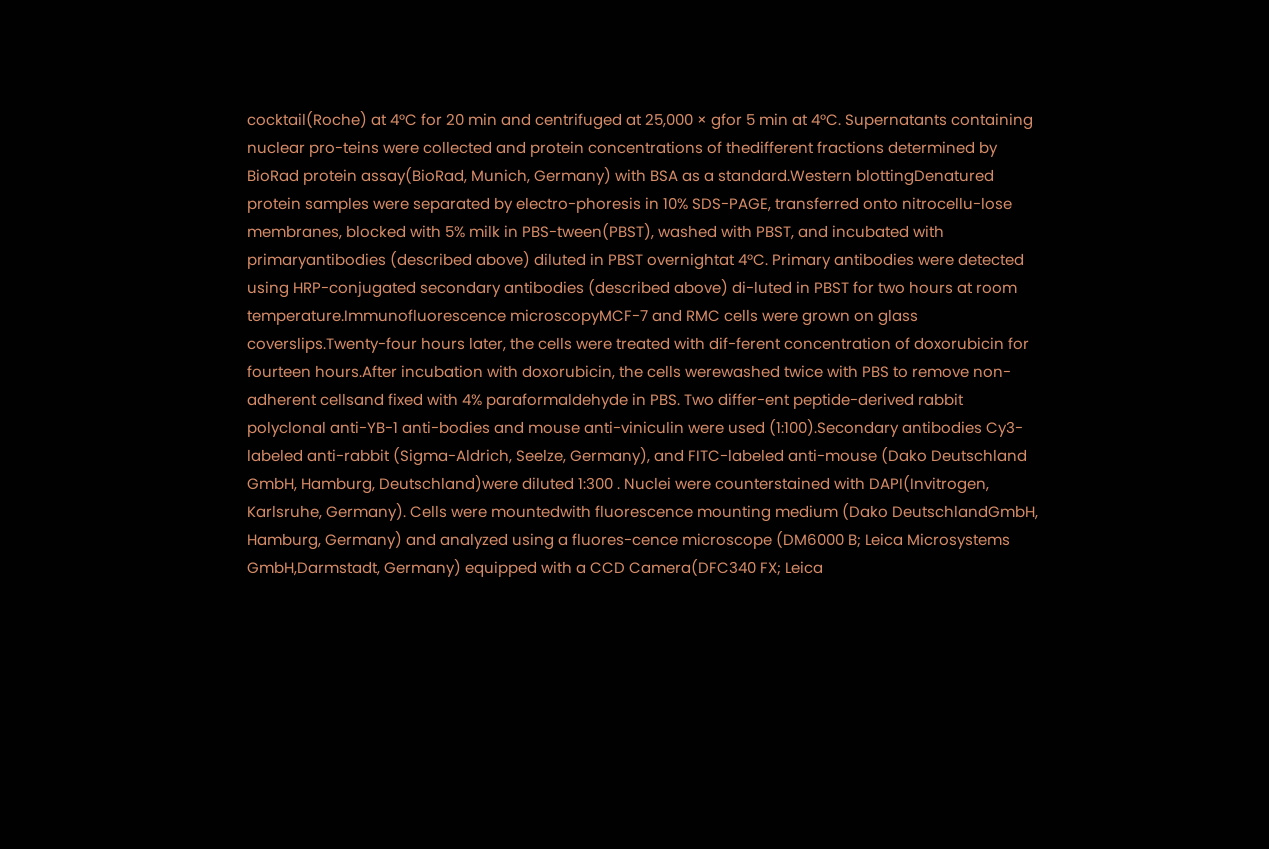cocktail(Roche) at 4°C for 20 min and centrifuged at 25,000 × gfor 5 min at 4°C. Supernatants containing nuclear pro-teins were collected and protein concentrations of thedifferent fractions determined by BioRad protein assay(BioRad, Munich, Germany) with BSA as a standard.Western blottingDenatured protein samples were separated by electro-phoresis in 10% SDS-PAGE, transferred onto nitrocellu-lose membranes, blocked with 5% milk in PBS-tween(PBST), washed with PBST, and incubated with primaryantibodies (described above) diluted in PBST overnightat 4°C. Primary antibodies were detected using HRP-conjugated secondary antibodies (described above) di-luted in PBST for two hours at room temperature.Immunofluorescence microscopyMCF-7 and RMC cells were grown on glass coverslips.Twenty-four hours later, the cells were treated with dif-ferent concentration of doxorubicin for fourteen hours.After incubation with doxorubicin, the cells werewashed twice with PBS to remove non-adherent cellsand fixed with 4% paraformaldehyde in PBS. Two differ-ent peptide-derived rabbit polyclonal anti-YB-1 anti-bodies and mouse anti-viniculin were used (1:100).Secondary antibodies Cy3-labeled anti-rabbit (Sigma-Aldrich, Seelze, Germany), and FITC-labeled anti-mouse (Dako Deutschland GmbH, Hamburg, Deutschland)were diluted 1:300 . Nuclei were counterstained with DAPI(Invitrogen, Karlsruhe, Germany). Cells were mountedwith fluorescence mounting medium (Dako DeutschlandGmbH, Hamburg, Germany) and analyzed using a fluores-cence microscope (DM6000 B; Leica Microsystems GmbH,Darmstadt, Germany) equipped with a CCD Camera(DFC340 FX; Leica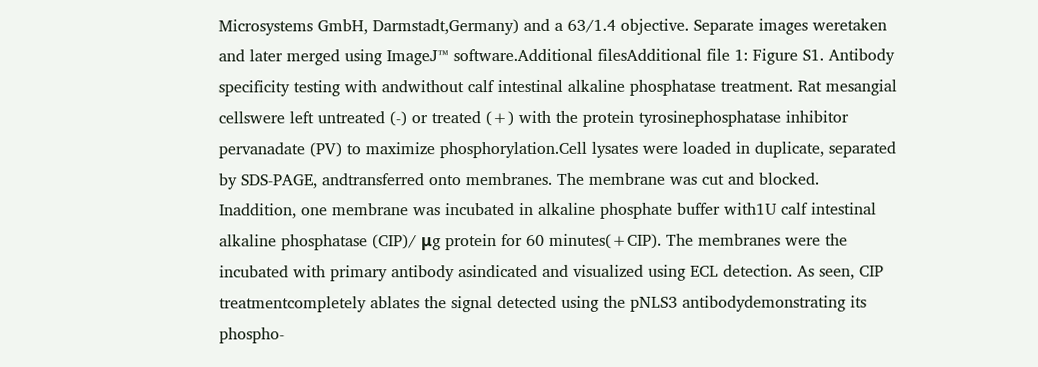Microsystems GmbH, Darmstadt,Germany) and a 63/1.4 objective. Separate images weretaken and later merged using ImageJ™ software.Additional filesAdditional file 1: Figure S1. Antibody specificity testing with andwithout calf intestinal alkaline phosphatase treatment. Rat mesangial cellswere left untreated (-) or treated (+) with the protein tyrosinephosphatase inhibitor pervanadate (PV) to maximize phosphorylation.Cell lysates were loaded in duplicate, separated by SDS-PAGE, andtransferred onto membranes. The membrane was cut and blocked. Inaddition, one membrane was incubated in alkaline phosphate buffer with1U calf intestinal alkaline phosphatase (CIP)/ μg protein for 60 minutes(+CIP). The membranes were the incubated with primary antibody asindicated and visualized using ECL detection. As seen, CIP treatmentcompletely ablates the signal detected using the pNLS3 antibodydemonstrating its phospho-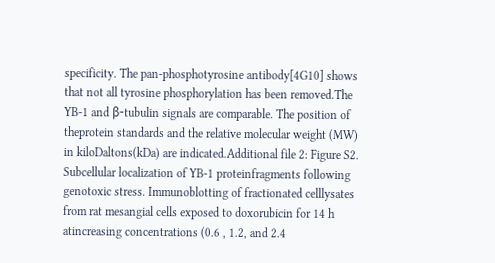specificity. The pan-phosphotyrosine antibody[4G10] shows that not all tyrosine phosphorylation has been removed.The YB-1 and β-tubulin signals are comparable. The position of theprotein standards and the relative molecular weight (MW) in kiloDaltons(kDa) are indicated.Additional file 2: Figure S2. Subcellular localization of YB-1 proteinfragments following genotoxic stress. Immunoblotting of fractionated celllysates from rat mesangial cells exposed to doxorubicin for 14 h atincreasing concentrations (0.6 , 1.2, and 2.4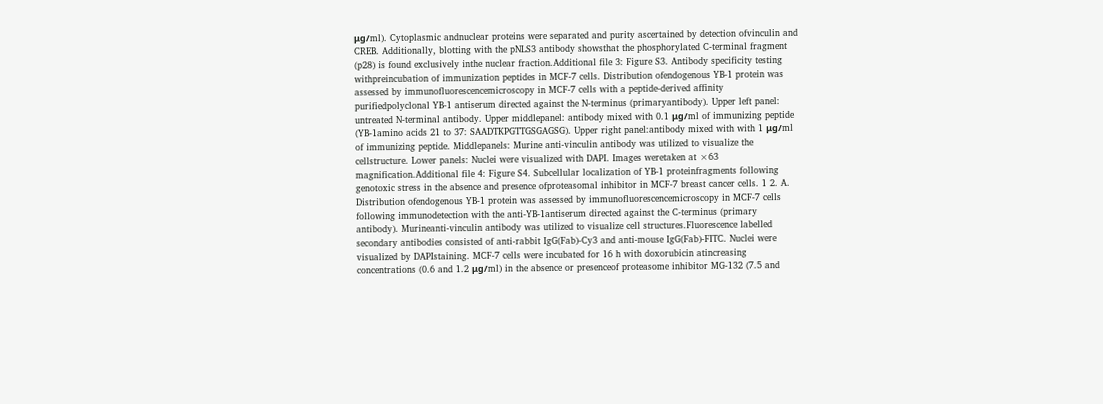μg/ml). Cytoplasmic andnuclear proteins were separated and purity ascertained by detection ofvinculin and CREB. Additionally, blotting with the pNLS3 antibody showsthat the phosphorylated C-terminal fragment (p28) is found exclusively inthe nuclear fraction.Additional file 3: Figure S3. Antibody specificity testing withpreincubation of immunization peptides in MCF-7 cells. Distribution ofendogenous YB-1 protein was assessed by immunofluorescencemicroscopy in MCF-7 cells with a peptide-derived affinity purifiedpolyclonal YB-1 antiserum directed against the N-terminus (primaryantibody). Upper left panel: untreated N-terminal antibody. Upper middlepanel: antibody mixed with 0.1 μg/ml of immunizing peptide (YB-1amino acids 21 to 37: SAADTKPGTTGSGAGSG). Upper right panel:antibody mixed with with 1 μg/ml of immunizing peptide. Middlepanels: Murine anti-vinculin antibody was utilized to visualize the cellstructure. Lower panels: Nuclei were visualized with DAPI. Images weretaken at ×63 magnification.Additional file 4: Figure S4. Subcellular localization of YB-1 proteinfragments following genotoxic stress in the absence and presence ofproteasomal inhibitor in MCF-7 breast cancer cells. 1 2. A. Distribution ofendogenous YB-1 protein was assessed by immunofluorescencemicroscopy in MCF-7 cells following immunodetection with the anti-YB-1antiserum directed against the C-terminus (primary antibody). Murineanti-vinculin antibody was utilized to visualize cell structures.Fluorescence labelled secondary antibodies consisted of anti-rabbit IgG(Fab)-Cy3 and anti-mouse IgG(Fab)-FITC. Nuclei were visualized by DAPIstaining. MCF-7 cells were incubated for 16 h with doxorubicin atincreasing concentrations (0.6 and 1.2 μg/ml) in the absence or presenceof proteasome inhibitor MG-132 (7.5 and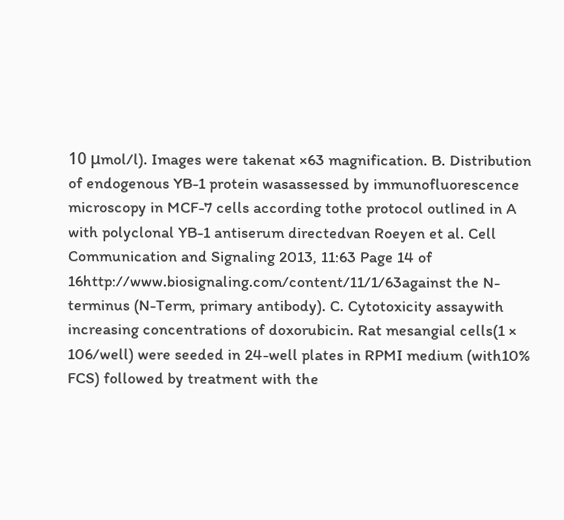10 μmol/l). Images were takenat ×63 magnification. B. Distribution of endogenous YB-1 protein wasassessed by immunofluorescence microscopy in MCF-7 cells according tothe protocol outlined in A with polyclonal YB-1 antiserum directedvan Roeyen et al. Cell Communication and Signaling 2013, 11:63 Page 14 of 16http://www.biosignaling.com/content/11/1/63against the N-terminus (N-Term, primary antibody). C. Cytotoxicity assaywith increasing concentrations of doxorubicin. Rat mesangial cells(1 × 106/well) were seeded in 24-well plates in RPMI medium (with10% FCS) followed by treatment with the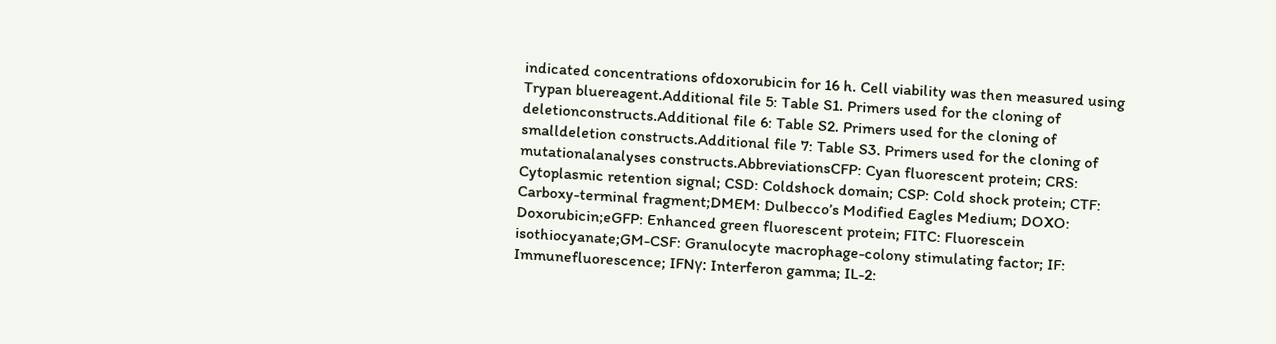indicated concentrations ofdoxorubicin for 16 h. Cell viability was then measured using Trypan bluereagent.Additional file 5: Table S1. Primers used for the cloning of deletionconstructs.Additional file 6: Table S2. Primers used for the cloning of smalldeletion constructs.Additional file 7: Table S3. Primers used for the cloning of mutationalanalyses constructs.AbbreviationsCFP: Cyan fluorescent protein; CRS: Cytoplasmic retention signal; CSD: Coldshock domain; CSP: Cold shock protein; CTF: Carboxy-terminal fragment;DMEM: Dulbecco’s Modified Eagles Medium; DOXO: Doxorubicin;eGFP: Enhanced green fluorescent protein; FITC: Fluorescein isothiocyanate;GM-CSF: Granulocyte macrophage-colony stimulating factor; IF: Immunefluorescence; IFNγ: Interferon gamma; IL-2: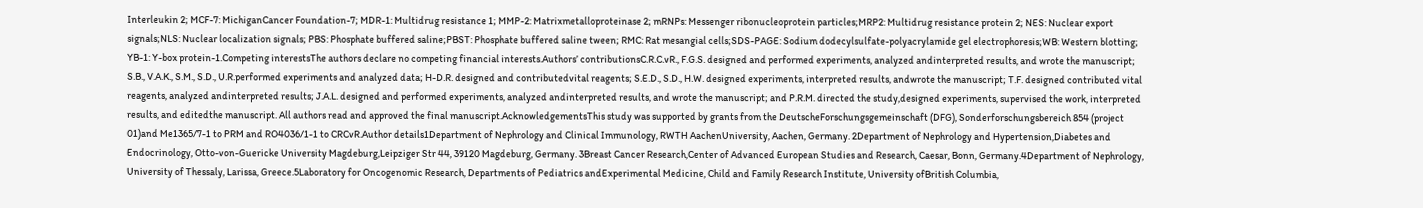Interleukin 2; MCF-7: MichiganCancer Foundation-7; MDR-1: Multidrug resistance 1; MMP-2: Matrixmetalloproteinase 2; mRNPs: Messenger ribonucleoprotein particles;MRP2: Multidrug resistance protein 2; NES: Nuclear export signals;NLS: Nuclear localization signals; PBS: Phosphate buffered saline;PBST: Phosphate buffered saline tween; RMC: Rat mesangial cells;SDS-PAGE: Sodium dodecylsulfate-polyacrylamide gel electrophoresis;WB: Western blotting; YB-1: Y-box protein-1.Competing interestsThe authors declare no competing financial interests.Authors’ contributionsC.R.C.vR., F.G.S. designed and performed experiments, analyzed andinterpreted results, and wrote the manuscript; S.B., V.A.K., S.M., S.D., U.R.performed experiments and analyzed data; H-D.R. designed and contributedvital reagents; S.E.D., S.D., H.W. designed experiments, interpreted results, andwrote the manuscript; T.F. designed contributed vital reagents, analyzed andinterpreted results; J.A.L. designed and performed experiments, analyzed andinterpreted results, and wrote the manuscript; and P.R.M. directed the study,designed experiments, supervised the work, interpreted results, and editedthe manuscript. All authors read and approved the final manuscript.AcknowledgementsThis study was supported by grants from the DeutscheForschungsgemeinschaft (DFG), Sonderforschungsbereich 854 (project 01)and Me1365/7-1 to PRM and RO4036/1-1 to CRCvR.Author details1Department of Nephrology and Clinical Immunology, RWTH AachenUniversity, Aachen, Germany. 2Department of Nephrology and Hypertension,Diabetes and Endocrinology, Otto-von-Guericke University Magdeburg,Leipziger Str 44, 39120 Magdeburg, Germany. 3Breast Cancer Research,Center of Advanced European Studies and Research, Caesar, Bonn, Germany.4Department of Nephrology, University of Thessaly, Larissa, Greece.5Laboratory for Oncogenomic Research, Departments of Pediatrics andExperimental Medicine, Child and Family Research Institute, University ofBritish Columbia,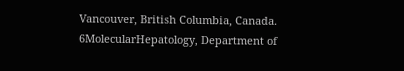Vancouver, British Columbia, Canada. 6MolecularHepatology, Department of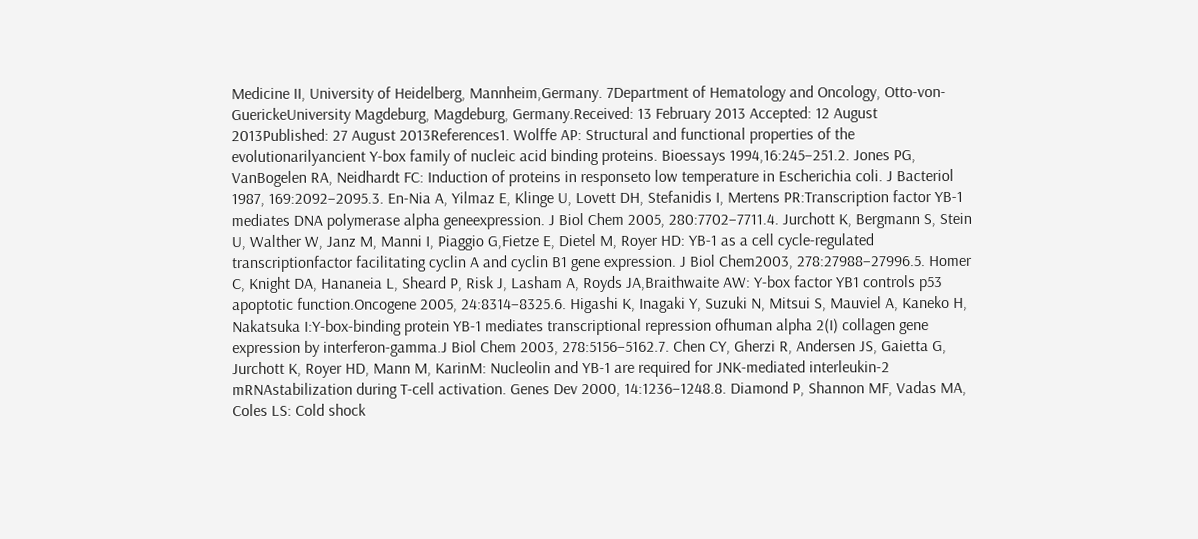Medicine II, University of Heidelberg, Mannheim,Germany. 7Department of Hematology and Oncology, Otto-von-GuerickeUniversity Magdeburg, Magdeburg, Germany.Received: 13 February 2013 Accepted: 12 August 2013Published: 27 August 2013References1. Wolffe AP: Structural and functional properties of the evolutionarilyancient Y-box family of nucleic acid binding proteins. Bioessays 1994,16:245–251.2. Jones PG, VanBogelen RA, Neidhardt FC: Induction of proteins in responseto low temperature in Escherichia coli. J Bacteriol 1987, 169:2092–2095.3. En-Nia A, Yilmaz E, Klinge U, Lovett DH, Stefanidis I, Mertens PR:Transcription factor YB-1 mediates DNA polymerase alpha geneexpression. J Biol Chem 2005, 280:7702–7711.4. Jurchott K, Bergmann S, Stein U, Walther W, Janz M, Manni I, Piaggio G,Fietze E, Dietel M, Royer HD: YB-1 as a cell cycle-regulated transcriptionfactor facilitating cyclin A and cyclin B1 gene expression. J Biol Chem2003, 278:27988–27996.5. Homer C, Knight DA, Hananeia L, Sheard P, Risk J, Lasham A, Royds JA,Braithwaite AW: Y-box factor YB1 controls p53 apoptotic function.Oncogene 2005, 24:8314–8325.6. Higashi K, Inagaki Y, Suzuki N, Mitsui S, Mauviel A, Kaneko H, Nakatsuka I:Y-box-binding protein YB-1 mediates transcriptional repression ofhuman alpha 2(I) collagen gene expression by interferon-gamma.J Biol Chem 2003, 278:5156–5162.7. Chen CY, Gherzi R, Andersen JS, Gaietta G, Jurchott K, Royer HD, Mann M, KarinM: Nucleolin and YB-1 are required for JNK-mediated interleukin-2 mRNAstabilization during T-cell activation. Genes Dev 2000, 14:1236–1248.8. Diamond P, Shannon MF, Vadas MA, Coles LS: Cold shock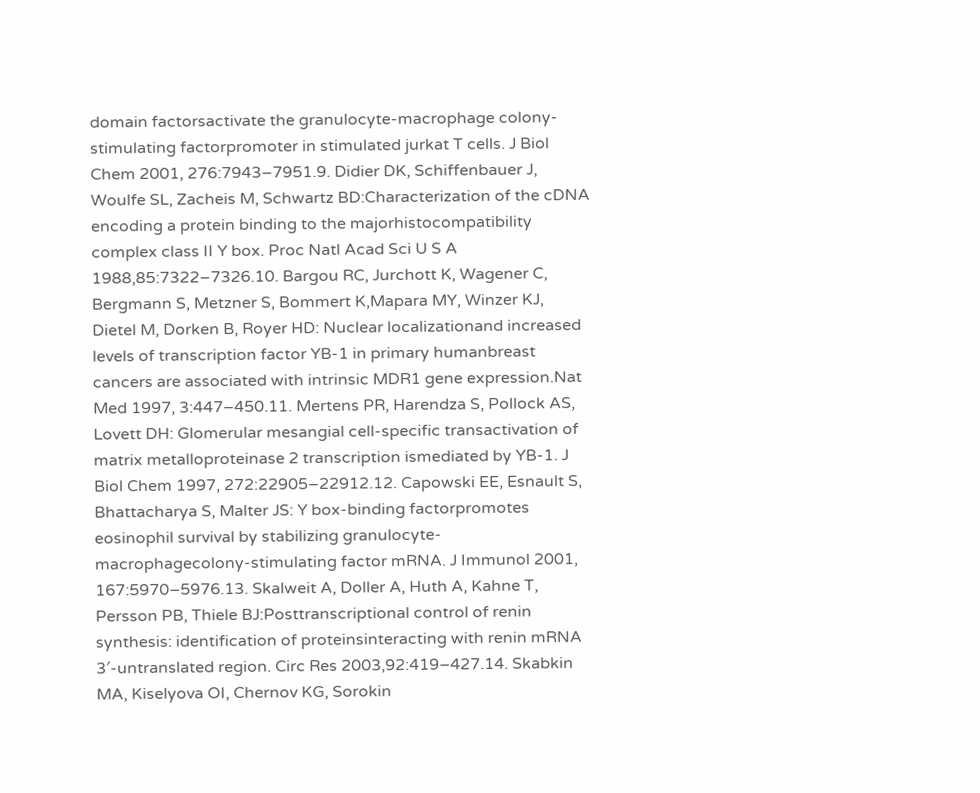domain factorsactivate the granulocyte-macrophage colony-stimulating factorpromoter in stimulated jurkat T cells. J Biol Chem 2001, 276:7943–7951.9. Didier DK, Schiffenbauer J, Woulfe SL, Zacheis M, Schwartz BD:Characterization of the cDNA encoding a protein binding to the majorhistocompatibility complex class II Y box. Proc Natl Acad Sci U S A 1988,85:7322–7326.10. Bargou RC, Jurchott K, Wagener C, Bergmann S, Metzner S, Bommert K,Mapara MY, Winzer KJ, Dietel M, Dorken B, Royer HD: Nuclear localizationand increased levels of transcription factor YB-1 in primary humanbreast cancers are associated with intrinsic MDR1 gene expression.Nat Med 1997, 3:447–450.11. Mertens PR, Harendza S, Pollock AS, Lovett DH: Glomerular mesangial cell-specific transactivation of matrix metalloproteinase 2 transcription ismediated by YB-1. J Biol Chem 1997, 272:22905–22912.12. Capowski EE, Esnault S, Bhattacharya S, Malter JS: Y box-binding factorpromotes eosinophil survival by stabilizing granulocyte-macrophagecolony-stimulating factor mRNA. J Immunol 2001, 167:5970–5976.13. Skalweit A, Doller A, Huth A, Kahne T, Persson PB, Thiele BJ:Posttranscriptional control of renin synthesis: identification of proteinsinteracting with renin mRNA 3′-untranslated region. Circ Res 2003,92:419–427.14. Skabkin MA, Kiselyova OI, Chernov KG, Sorokin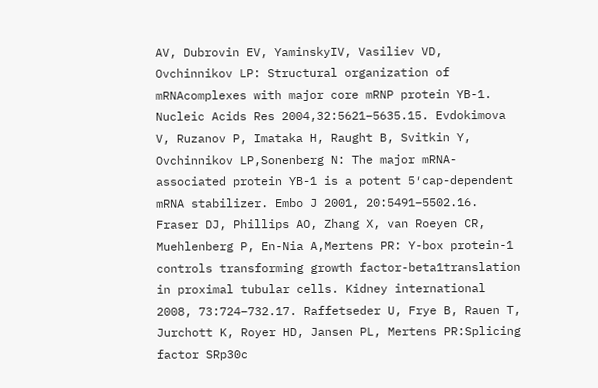AV, Dubrovin EV, YaminskyIV, Vasiliev VD, Ovchinnikov LP: Structural organization of mRNAcomplexes with major core mRNP protein YB-1. Nucleic Acids Res 2004,32:5621–5635.15. Evdokimova V, Ruzanov P, Imataka H, Raught B, Svitkin Y, Ovchinnikov LP,Sonenberg N: The major mRNA-associated protein YB-1 is a potent 5′cap-dependent mRNA stabilizer. Embo J 2001, 20:5491–5502.16. Fraser DJ, Phillips AO, Zhang X, van Roeyen CR, Muehlenberg P, En-Nia A,Mertens PR: Y-box protein-1 controls transforming growth factor-beta1translation in proximal tubular cells. Kidney international 2008, 73:724–732.17. Raffetseder U, Frye B, Rauen T, Jurchott K, Royer HD, Jansen PL, Mertens PR:Splicing factor SRp30c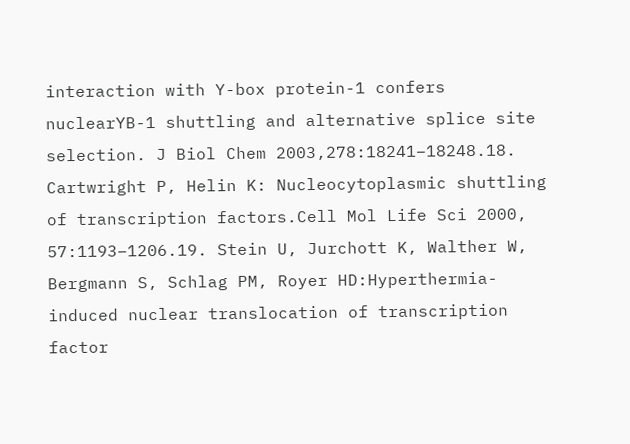interaction with Y-box protein-1 confers nuclearYB-1 shuttling and alternative splice site selection. J Biol Chem 2003,278:18241–18248.18. Cartwright P, Helin K: Nucleocytoplasmic shuttling of transcription factors.Cell Mol Life Sci 2000, 57:1193–1206.19. Stein U, Jurchott K, Walther W, Bergmann S, Schlag PM, Royer HD:Hyperthermia-induced nuclear translocation of transcription factor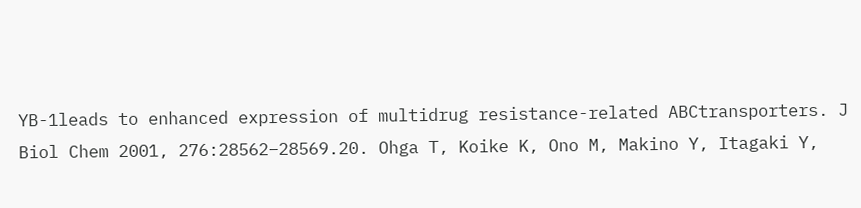YB-1leads to enhanced expression of multidrug resistance-related ABCtransporters. J Biol Chem 2001, 276:28562–28569.20. Ohga T, Koike K, Ono M, Makino Y, Itagaki Y,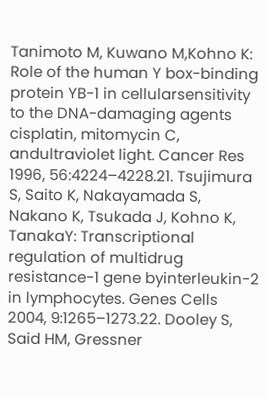Tanimoto M, Kuwano M,Kohno K: Role of the human Y box-binding protein YB-1 in cellularsensitivity to the DNA-damaging agents cisplatin, mitomycin C, andultraviolet light. Cancer Res 1996, 56:4224–4228.21. Tsujimura S, Saito K, Nakayamada S, Nakano K, Tsukada J, Kohno K, TanakaY: Transcriptional regulation of multidrug resistance-1 gene byinterleukin-2 in lymphocytes. Genes Cells 2004, 9:1265–1273.22. Dooley S, Said HM, Gressner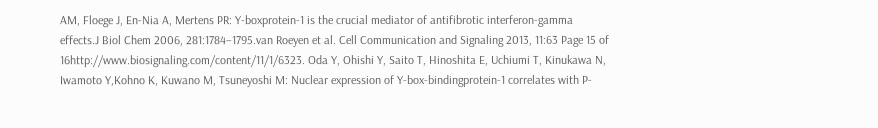AM, Floege J, En-Nia A, Mertens PR: Y-boxprotein-1 is the crucial mediator of antifibrotic interferon-gamma effects.J Biol Chem 2006, 281:1784–1795.van Roeyen et al. Cell Communication and Signaling 2013, 11:63 Page 15 of 16http://www.biosignaling.com/content/11/1/6323. Oda Y, Ohishi Y, Saito T, Hinoshita E, Uchiumi T, Kinukawa N, Iwamoto Y,Kohno K, Kuwano M, Tsuneyoshi M: Nuclear expression of Y-box-bindingprotein-1 correlates with P-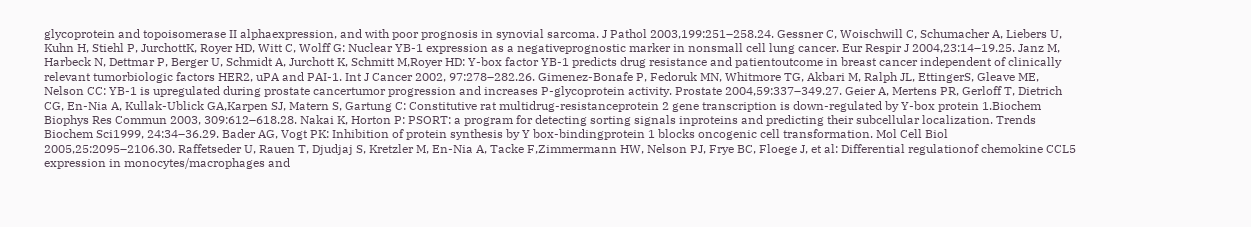glycoprotein and topoisomerase II alphaexpression, and with poor prognosis in synovial sarcoma. J Pathol 2003,199:251–258.24. Gessner C, Woischwill C, Schumacher A, Liebers U, Kuhn H, Stiehl P, JurchottK, Royer HD, Witt C, Wolff G: Nuclear YB-1 expression as a negativeprognostic marker in nonsmall cell lung cancer. Eur Respir J 2004,23:14–19.25. Janz M, Harbeck N, Dettmar P, Berger U, Schmidt A, Jurchott K, Schmitt M,Royer HD: Y-box factor YB-1 predicts drug resistance and patientoutcome in breast cancer independent of clinically relevant tumorbiologic factors HER2, uPA and PAI-1. Int J Cancer 2002, 97:278–282.26. Gimenez-Bonafe P, Fedoruk MN, Whitmore TG, Akbari M, Ralph JL, EttingerS, Gleave ME, Nelson CC: YB-1 is upregulated during prostate cancertumor progression and increases P-glycoprotein activity. Prostate 2004,59:337–349.27. Geier A, Mertens PR, Gerloff T, Dietrich CG, En-Nia A, Kullak-Ublick GA,Karpen SJ, Matern S, Gartung C: Constitutive rat multidrug-resistanceprotein 2 gene transcription is down-regulated by Y-box protein 1.Biochem Biophys Res Commun 2003, 309:612–618.28. Nakai K, Horton P: PSORT: a program for detecting sorting signals inproteins and predicting their subcellular localization. Trends Biochem Sci1999, 24:34–36.29. Bader AG, Vogt PK: Inhibition of protein synthesis by Y box-bindingprotein 1 blocks oncogenic cell transformation. Mol Cell Biol 2005,25:2095–2106.30. Raffetseder U, Rauen T, Djudjaj S, Kretzler M, En-Nia A, Tacke F,Zimmermann HW, Nelson PJ, Frye BC, Floege J, et al: Differential regulationof chemokine CCL5 expression in monocytes/macrophages and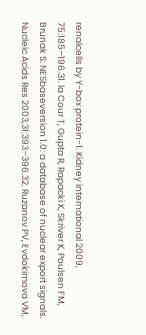renalcells by Y-box protein-1. Kidney international 2009, 75:185–196.31. la Cour T, Gupta R, Rapacki K, Skriver K, Poulsen FM, Brunak S: NESbaseversion 1.0: a database of nuclear export signals. Nucleic Acids Res 2003,31:393–396.32. Ruzanov PV, Evdokimova VM,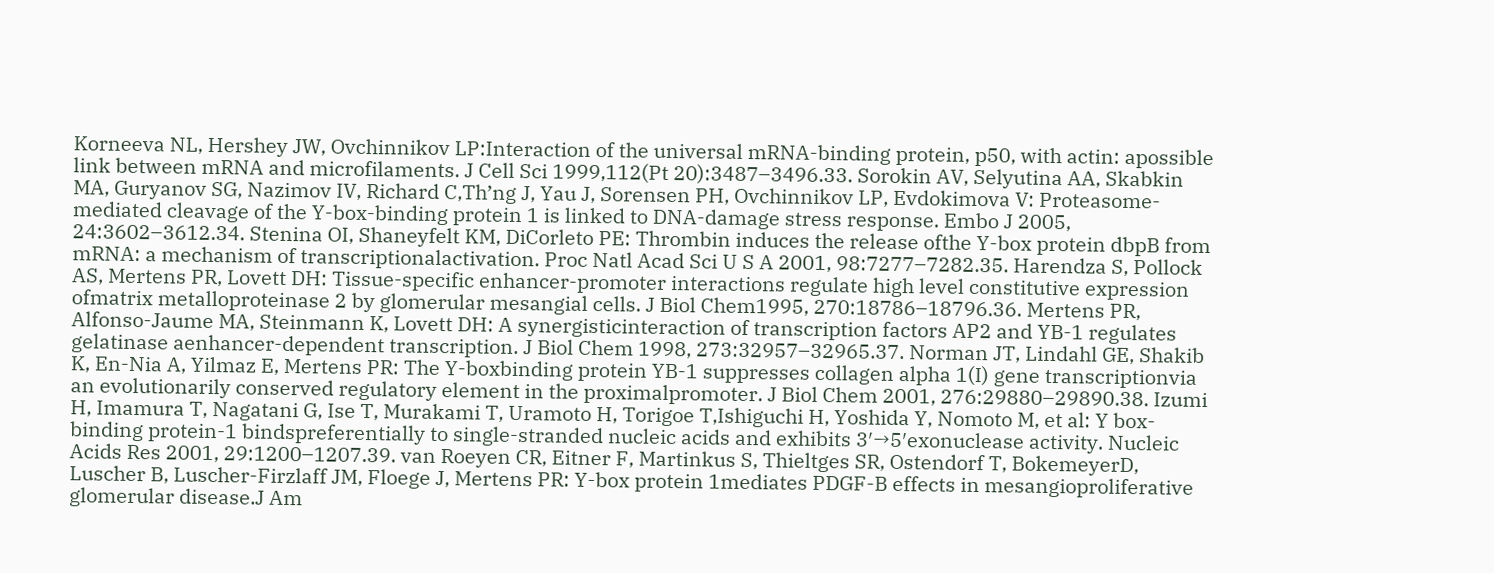Korneeva NL, Hershey JW, Ovchinnikov LP:Interaction of the universal mRNA-binding protein, p50, with actin: apossible link between mRNA and microfilaments. J Cell Sci 1999,112(Pt 20):3487–3496.33. Sorokin AV, Selyutina AA, Skabkin MA, Guryanov SG, Nazimov IV, Richard C,Th’ng J, Yau J, Sorensen PH, Ovchinnikov LP, Evdokimova V: Proteasome-mediated cleavage of the Y-box-binding protein 1 is linked to DNA-damage stress response. Embo J 2005, 24:3602–3612.34. Stenina OI, Shaneyfelt KM, DiCorleto PE: Thrombin induces the release ofthe Y-box protein dbpB from mRNA: a mechanism of transcriptionalactivation. Proc Natl Acad Sci U S A 2001, 98:7277–7282.35. Harendza S, Pollock AS, Mertens PR, Lovett DH: Tissue-specific enhancer-promoter interactions regulate high level constitutive expression ofmatrix metalloproteinase 2 by glomerular mesangial cells. J Biol Chem1995, 270:18786–18796.36. Mertens PR, Alfonso-Jaume MA, Steinmann K, Lovett DH: A synergisticinteraction of transcription factors AP2 and YB-1 regulates gelatinase aenhancer-dependent transcription. J Biol Chem 1998, 273:32957–32965.37. Norman JT, Lindahl GE, Shakib K, En-Nia A, Yilmaz E, Mertens PR: The Y-boxbinding protein YB-1 suppresses collagen alpha 1(I) gene transcriptionvia an evolutionarily conserved regulatory element in the proximalpromoter. J Biol Chem 2001, 276:29880–29890.38. Izumi H, Imamura T, Nagatani G, Ise T, Murakami T, Uramoto H, Torigoe T,Ishiguchi H, Yoshida Y, Nomoto M, et al: Y box-binding protein-1 bindspreferentially to single-stranded nucleic acids and exhibits 3′→5′exonuclease activity. Nucleic Acids Res 2001, 29:1200–1207.39. van Roeyen CR, Eitner F, Martinkus S, Thieltges SR, Ostendorf T, BokemeyerD, Luscher B, Luscher-Firzlaff JM, Floege J, Mertens PR: Y-box protein 1mediates PDGF-B effects in mesangioproliferative glomerular disease.J Am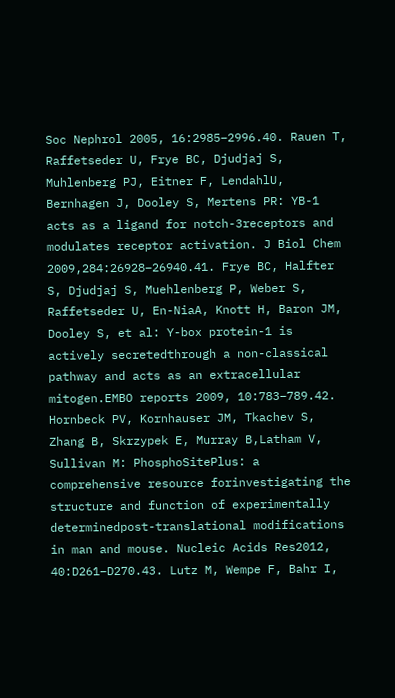Soc Nephrol 2005, 16:2985–2996.40. Rauen T, Raffetseder U, Frye BC, Djudjaj S, Muhlenberg PJ, Eitner F, LendahlU, Bernhagen J, Dooley S, Mertens PR: YB-1 acts as a ligand for notch-3receptors and modulates receptor activation. J Biol Chem 2009,284:26928–26940.41. Frye BC, Halfter S, Djudjaj S, Muehlenberg P, Weber S, Raffetseder U, En-NiaA, Knott H, Baron JM, Dooley S, et al: Y-box protein-1 is actively secretedthrough a non-classical pathway and acts as an extracellular mitogen.EMBO reports 2009, 10:783–789.42. Hornbeck PV, Kornhauser JM, Tkachev S, Zhang B, Skrzypek E, Murray B,Latham V, Sullivan M: PhosphoSitePlus: a comprehensive resource forinvestigating the structure and function of experimentally determinedpost-translational modifications in man and mouse. Nucleic Acids Res2012, 40:D261–D270.43. Lutz M, Wempe F, Bahr I,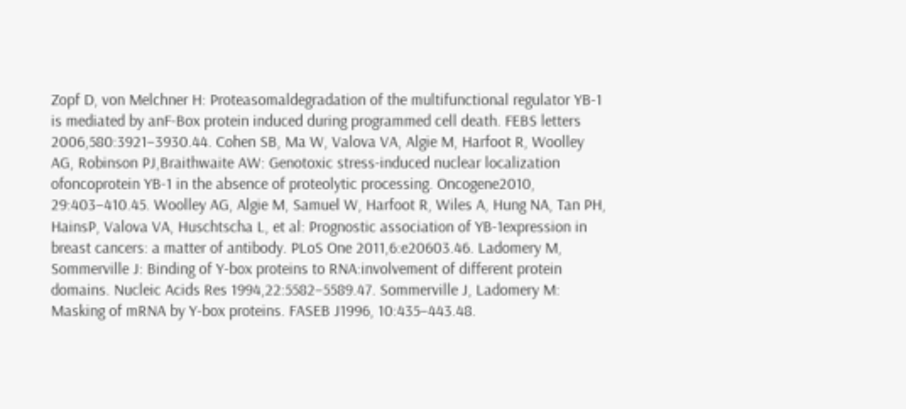Zopf D, von Melchner H: Proteasomaldegradation of the multifunctional regulator YB-1 is mediated by anF-Box protein induced during programmed cell death. FEBS letters 2006,580:3921–3930.44. Cohen SB, Ma W, Valova VA, Algie M, Harfoot R, Woolley AG, Robinson PJ,Braithwaite AW: Genotoxic stress-induced nuclear localization ofoncoprotein YB-1 in the absence of proteolytic processing. Oncogene2010, 29:403–410.45. Woolley AG, Algie M, Samuel W, Harfoot R, Wiles A, Hung NA, Tan PH, HainsP, Valova VA, Huschtscha L, et al: Prognostic association of YB-1expression in breast cancers: a matter of antibody. PLoS One 2011,6:e20603.46. Ladomery M, Sommerville J: Binding of Y-box proteins to RNA:involvement of different protein domains. Nucleic Acids Res 1994,22:5582–5589.47. Sommerville J, Ladomery M: Masking of mRNA by Y-box proteins. FASEB J1996, 10:435–443.48.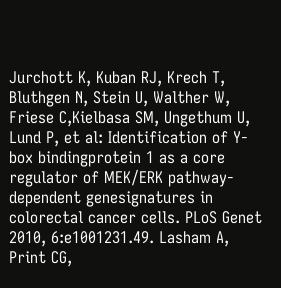Jurchott K, Kuban RJ, Krech T, Bluthgen N, Stein U, Walther W, Friese C,Kielbasa SM, Ungethum U, Lund P, et al: Identification of Y-box bindingprotein 1 as a core regulator of MEK/ERK pathway-dependent genesignatures in colorectal cancer cells. PLoS Genet 2010, 6:e1001231.49. Lasham A, Print CG,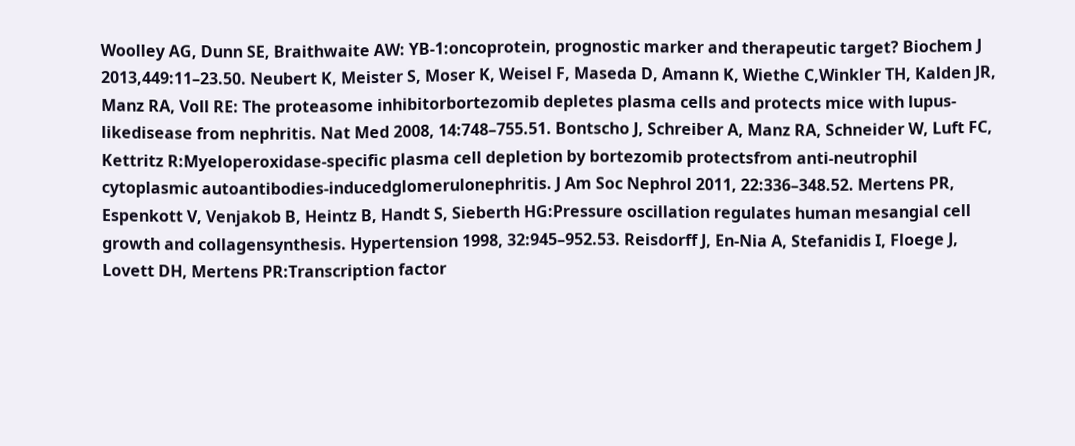Woolley AG, Dunn SE, Braithwaite AW: YB-1:oncoprotein, prognostic marker and therapeutic target? Biochem J 2013,449:11–23.50. Neubert K, Meister S, Moser K, Weisel F, Maseda D, Amann K, Wiethe C,Winkler TH, Kalden JR, Manz RA, Voll RE: The proteasome inhibitorbortezomib depletes plasma cells and protects mice with lupus-likedisease from nephritis. Nat Med 2008, 14:748–755.51. Bontscho J, Schreiber A, Manz RA, Schneider W, Luft FC, Kettritz R:Myeloperoxidase-specific plasma cell depletion by bortezomib protectsfrom anti-neutrophil cytoplasmic autoantibodies-inducedglomerulonephritis. J Am Soc Nephrol 2011, 22:336–348.52. Mertens PR, Espenkott V, Venjakob B, Heintz B, Handt S, Sieberth HG:Pressure oscillation regulates human mesangial cell growth and collagensynthesis. Hypertension 1998, 32:945–952.53. Reisdorff J, En-Nia A, Stefanidis I, Floege J, Lovett DH, Mertens PR:Transcription factor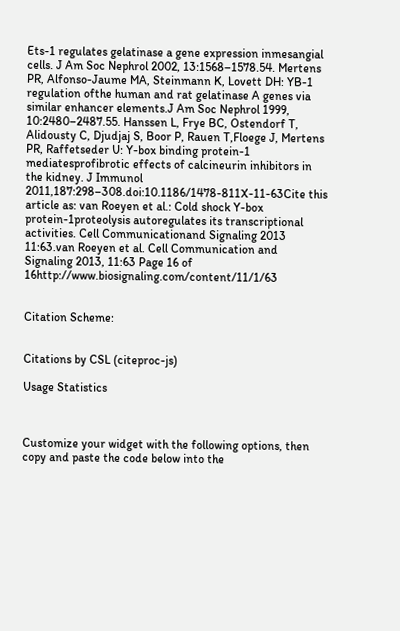Ets-1 regulates gelatinase a gene expression inmesangial cells. J Am Soc Nephrol 2002, 13:1568–1578.54. Mertens PR, Alfonso-Jaume MA, Steinmann K, Lovett DH: YB-1 regulation ofthe human and rat gelatinase A genes via similar enhancer elements.J Am Soc Nephrol 1999, 10:2480–2487.55. Hanssen L, Frye BC, Ostendorf T, Alidousty C, Djudjaj S, Boor P, Rauen T,Floege J, Mertens PR, Raffetseder U: Y-box binding protein-1 mediatesprofibrotic effects of calcineurin inhibitors in the kidney. J Immunol 2011,187:298–308.doi:10.1186/1478-811X-11-63Cite this article as: van Roeyen et al.: Cold shock Y-box protein-1proteolysis autoregulates its transcriptional activities. Cell Communicationand Signaling 2013 11:63.van Roeyen et al. Cell Communication and Signaling 2013, 11:63 Page 16 of 16http://www.biosignaling.com/content/11/1/63


Citation Scheme:


Citations by CSL (citeproc-js)

Usage Statistics



Customize your widget with the following options, then copy and paste the code below into the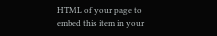HTML of your page to embed this item in your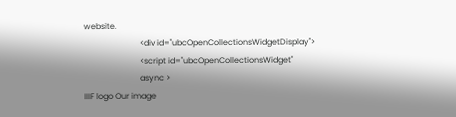website.
                            <div id="ubcOpenCollectionsWidgetDisplay">
                            <script id="ubcOpenCollectionsWidget"
                            async >
IIIF logo Our image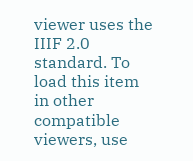viewer uses the IIIF 2.0 standard. To load this item in other compatible viewers, use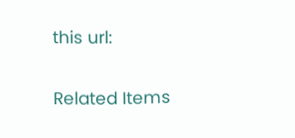this url:


Related Items